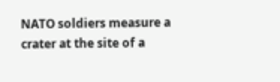NATO soldiers measure a crater at the site of a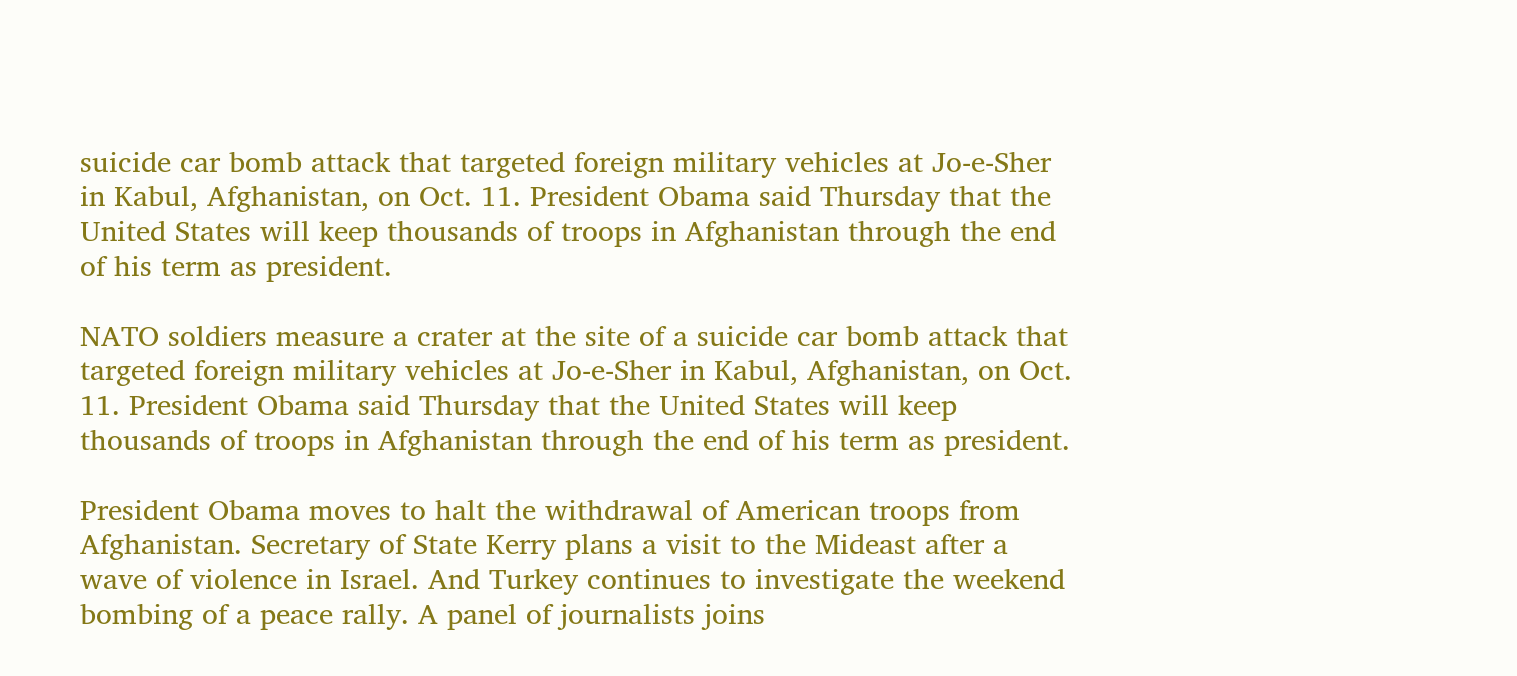suicide car bomb attack that targeted foreign military vehicles at Jo-e-Sher in Kabul, Afghanistan, on Oct. 11. President Obama said Thursday that the United States will keep thousands of troops in Afghanistan through the end of his term as president.

NATO soldiers measure a crater at the site of a suicide car bomb attack that targeted foreign military vehicles at Jo-e-Sher in Kabul, Afghanistan, on Oct. 11. President Obama said Thursday that the United States will keep thousands of troops in Afghanistan through the end of his term as president.

President Obama moves to halt the withdrawal of American troops from Afghanistan. Secretary of State Kerry plans a visit to the Mideast after a wave of violence in Israel. And Turkey continues to investigate the weekend bombing of a peace rally. A panel of journalists joins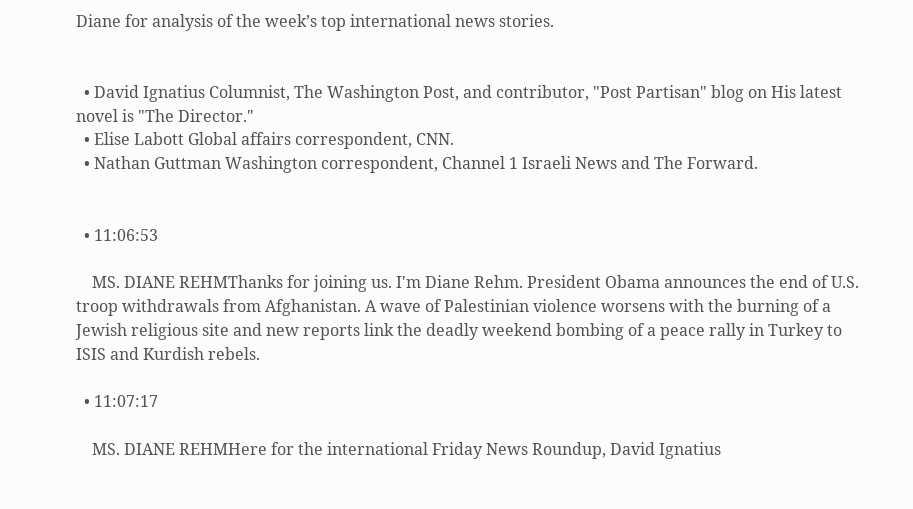Diane for analysis of the week’s top international news stories.


  • David Ignatius Columnist, The Washington Post, and contributor, "Post Partisan" blog on His latest novel is "The Director."
  • Elise Labott Global affairs correspondent, CNN.
  • Nathan Guttman Washington correspondent, Channel 1 Israeli News and The Forward.


  • 11:06:53

    MS. DIANE REHMThanks for joining us. I'm Diane Rehm. President Obama announces the end of U.S. troop withdrawals from Afghanistan. A wave of Palestinian violence worsens with the burning of a Jewish religious site and new reports link the deadly weekend bombing of a peace rally in Turkey to ISIS and Kurdish rebels.

  • 11:07:17

    MS. DIANE REHMHere for the international Friday News Roundup, David Ignatius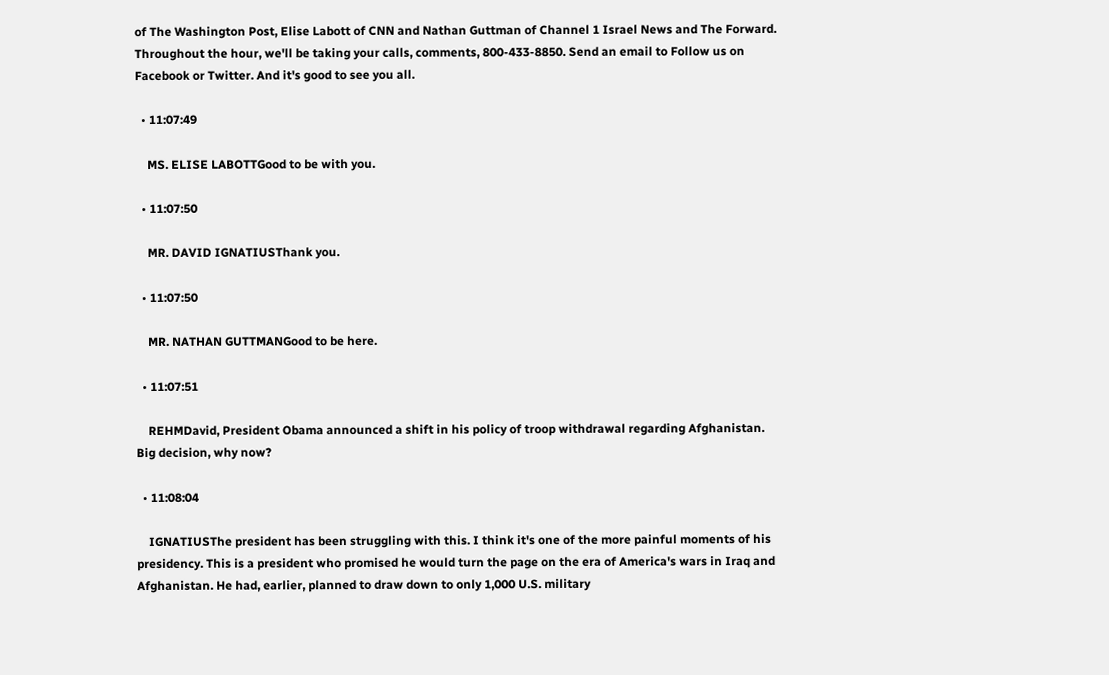of The Washington Post, Elise Labott of CNN and Nathan Guttman of Channel 1 Israel News and The Forward. Throughout the hour, we'll be taking your calls, comments, 800-433-8850. Send an email to Follow us on Facebook or Twitter. And it's good to see you all.

  • 11:07:49

    MS. ELISE LABOTTGood to be with you.

  • 11:07:50

    MR. DAVID IGNATIUSThank you.

  • 11:07:50

    MR. NATHAN GUTTMANGood to be here.

  • 11:07:51

    REHMDavid, President Obama announced a shift in his policy of troop withdrawal regarding Afghanistan. Big decision, why now?

  • 11:08:04

    IGNATIUSThe president has been struggling with this. I think it's one of the more painful moments of his presidency. This is a president who promised he would turn the page on the era of America's wars in Iraq and Afghanistan. He had, earlier, planned to draw down to only 1,000 U.S. military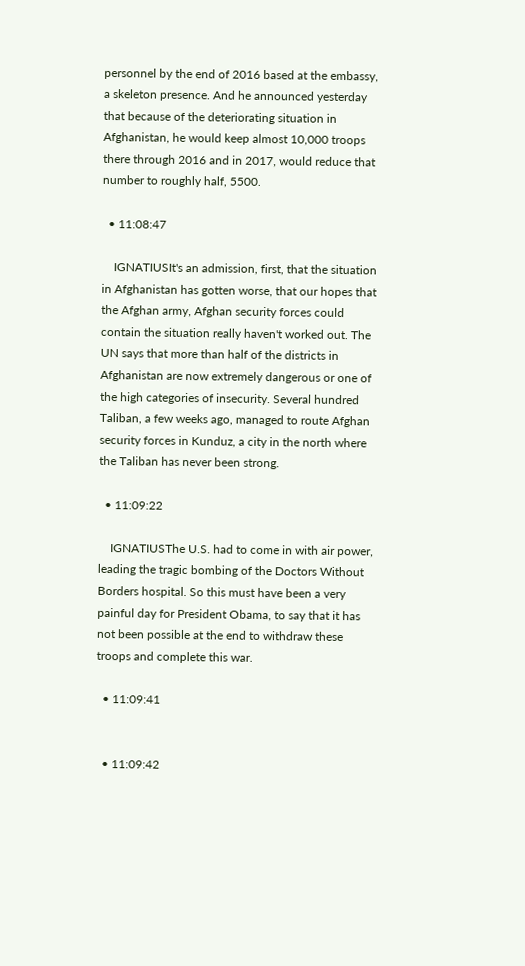personnel by the end of 2016 based at the embassy, a skeleton presence. And he announced yesterday that because of the deteriorating situation in Afghanistan, he would keep almost 10,000 troops there through 2016 and in 2017, would reduce that number to roughly half, 5500.

  • 11:08:47

    IGNATIUSIt's an admission, first, that the situation in Afghanistan has gotten worse, that our hopes that the Afghan army, Afghan security forces could contain the situation really haven't worked out. The UN says that more than half of the districts in Afghanistan are now extremely dangerous or one of the high categories of insecurity. Several hundred Taliban, a few weeks ago, managed to route Afghan security forces in Kunduz, a city in the north where the Taliban has never been strong.

  • 11:09:22

    IGNATIUSThe U.S. had to come in with air power, leading the tragic bombing of the Doctors Without Borders hospital. So this must have been a very painful day for President Obama, to say that it has not been possible at the end to withdraw these troops and complete this war.

  • 11:09:41


  • 11:09:42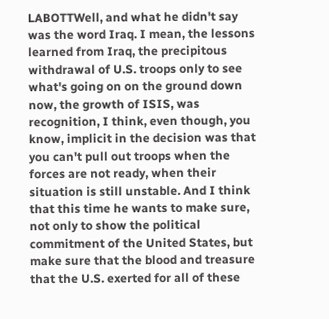LABOTTWell, and what he didn't say was the word Iraq. I mean, the lessons learned from Iraq, the precipitous withdrawal of U.S. troops only to see what's going on on the ground down now, the growth of ISIS, was recognition, I think, even though, you know, implicit in the decision was that you can't pull out troops when the forces are not ready, when their situation is still unstable. And I think that this time he wants to make sure, not only to show the political commitment of the United States, but make sure that the blood and treasure that the U.S. exerted for all of these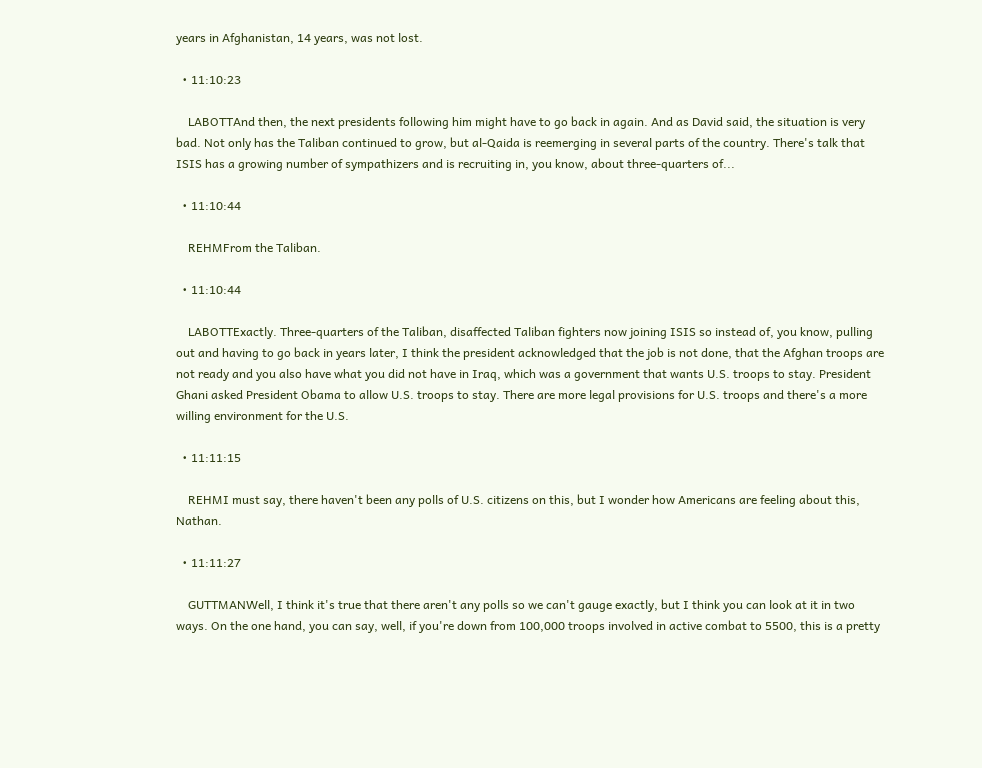years in Afghanistan, 14 years, was not lost.

  • 11:10:23

    LABOTTAnd then, the next presidents following him might have to go back in again. And as David said, the situation is very bad. Not only has the Taliban continued to grow, but al-Qaida is reemerging in several parts of the country. There's talk that ISIS has a growing number of sympathizers and is recruiting in, you know, about three-quarters of...

  • 11:10:44

    REHMFrom the Taliban.

  • 11:10:44

    LABOTTExactly. Three-quarters of the Taliban, disaffected Taliban fighters now joining ISIS so instead of, you know, pulling out and having to go back in years later, I think the president acknowledged that the job is not done, that the Afghan troops are not ready and you also have what you did not have in Iraq, which was a government that wants U.S. troops to stay. President Ghani asked President Obama to allow U.S. troops to stay. There are more legal provisions for U.S. troops and there's a more willing environment for the U.S.

  • 11:11:15

    REHMI must say, there haven't been any polls of U.S. citizens on this, but I wonder how Americans are feeling about this, Nathan.

  • 11:11:27

    GUTTMANWell, I think it's true that there aren't any polls so we can't gauge exactly, but I think you can look at it in two ways. On the one hand, you can say, well, if you're down from 100,000 troops involved in active combat to 5500, this is a pretty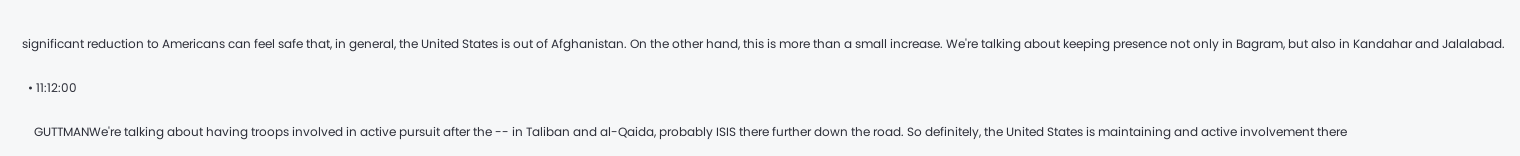significant reduction to Americans can feel safe that, in general, the United States is out of Afghanistan. On the other hand, this is more than a small increase. We're talking about keeping presence not only in Bagram, but also in Kandahar and Jalalabad.

  • 11:12:00

    GUTTMANWe're talking about having troops involved in active pursuit after the -- in Taliban and al-Qaida, probably ISIS there further down the road. So definitely, the United States is maintaining and active involvement there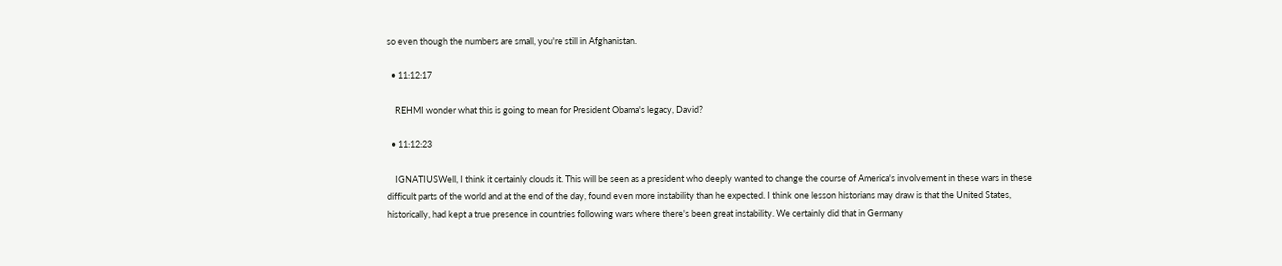so even though the numbers are small, you're still in Afghanistan.

  • 11:12:17

    REHMI wonder what this is going to mean for President Obama's legacy, David?

  • 11:12:23

    IGNATIUSWell, I think it certainly clouds it. This will be seen as a president who deeply wanted to change the course of America's involvement in these wars in these difficult parts of the world and at the end of the day, found even more instability than he expected. I think one lesson historians may draw is that the United States, historically, had kept a true presence in countries following wars where there's been great instability. We certainly did that in Germany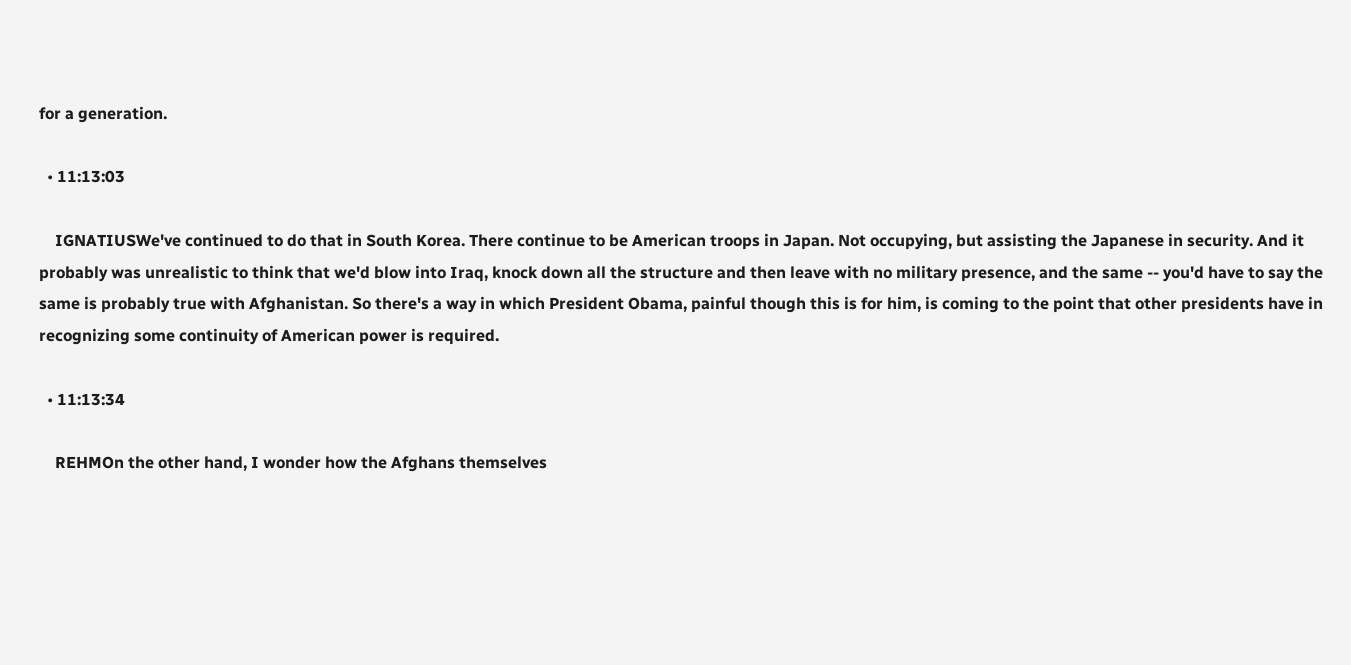for a generation.

  • 11:13:03

    IGNATIUSWe've continued to do that in South Korea. There continue to be American troops in Japan. Not occupying, but assisting the Japanese in security. And it probably was unrealistic to think that we'd blow into Iraq, knock down all the structure and then leave with no military presence, and the same -- you'd have to say the same is probably true with Afghanistan. So there's a way in which President Obama, painful though this is for him, is coming to the point that other presidents have in recognizing some continuity of American power is required.

  • 11:13:34

    REHMOn the other hand, I wonder how the Afghans themselves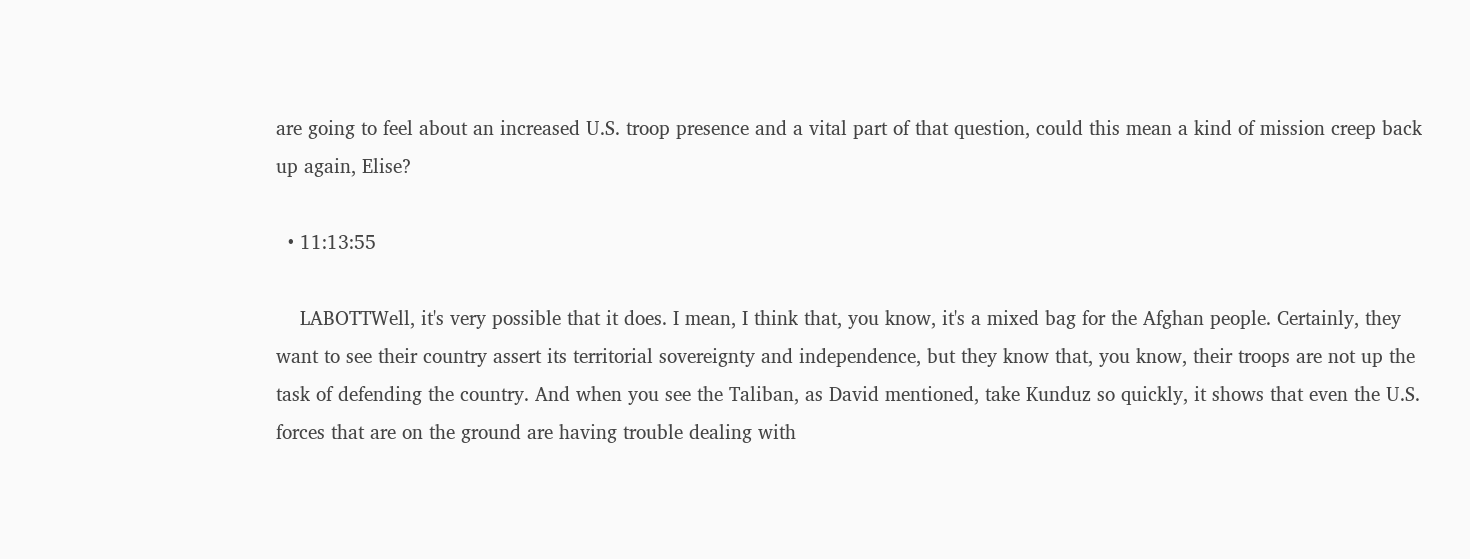are going to feel about an increased U.S. troop presence and a vital part of that question, could this mean a kind of mission creep back up again, Elise?

  • 11:13:55

    LABOTTWell, it's very possible that it does. I mean, I think that, you know, it's a mixed bag for the Afghan people. Certainly, they want to see their country assert its territorial sovereignty and independence, but they know that, you know, their troops are not up the task of defending the country. And when you see the Taliban, as David mentioned, take Kunduz so quickly, it shows that even the U.S. forces that are on the ground are having trouble dealing with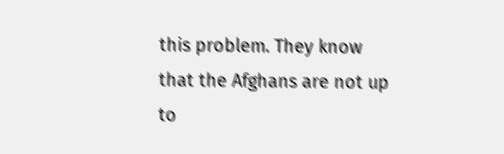this problem. They know that the Afghans are not up to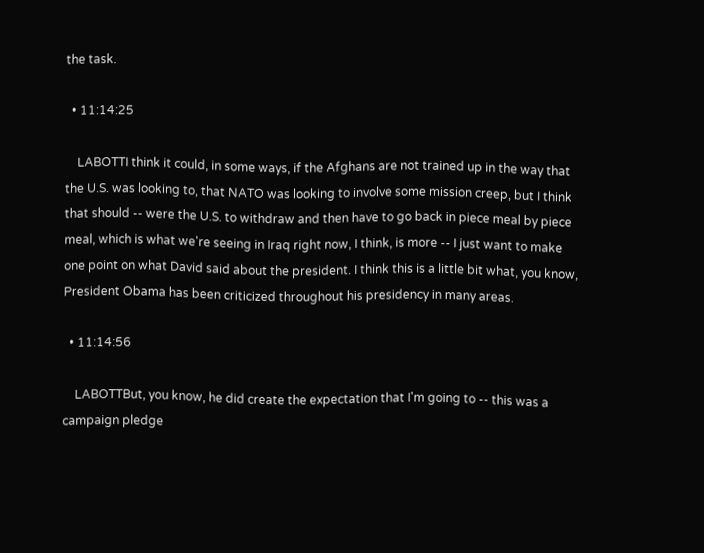the task.

  • 11:14:25

    LABOTTI think it could, in some ways, if the Afghans are not trained up in the way that the U.S. was looking to, that NATO was looking to involve some mission creep, but I think that should -- were the U.S. to withdraw and then have to go back in piece meal by piece meal, which is what we're seeing in Iraq right now, I think, is more -- I just want to make one point on what David said about the president. I think this is a little bit what, you know, President Obama has been criticized throughout his presidency in many areas.

  • 11:14:56

    LABOTTBut, you know, he did create the expectation that I'm going to -- this was a campaign pledge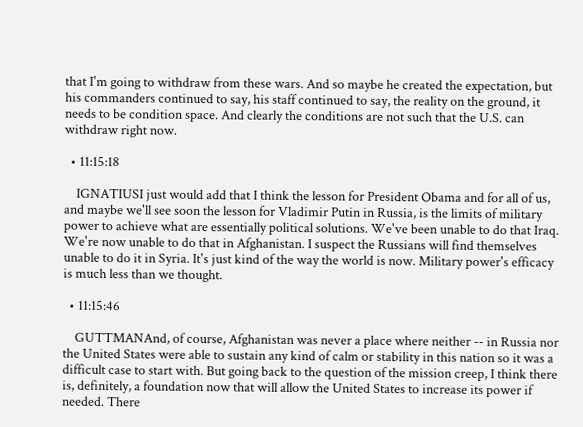that I'm going to withdraw from these wars. And so maybe he created the expectation, but his commanders continued to say, his staff continued to say, the reality on the ground, it needs to be condition space. And clearly the conditions are not such that the U.S. can withdraw right now.

  • 11:15:18

    IGNATIUSI just would add that I think the lesson for President Obama and for all of us, and maybe we'll see soon the lesson for Vladimir Putin in Russia, is the limits of military power to achieve what are essentially political solutions. We've been unable to do that Iraq. We're now unable to do that in Afghanistan. I suspect the Russians will find themselves unable to do it in Syria. It's just kind of the way the world is now. Military power's efficacy is much less than we thought.

  • 11:15:46

    GUTTMANAnd, of course, Afghanistan was never a place where neither -- in Russia nor the United States were able to sustain any kind of calm or stability in this nation so it was a difficult case to start with. But going back to the question of the mission creep, I think there is, definitely, a foundation now that will allow the United States to increase its power if needed. There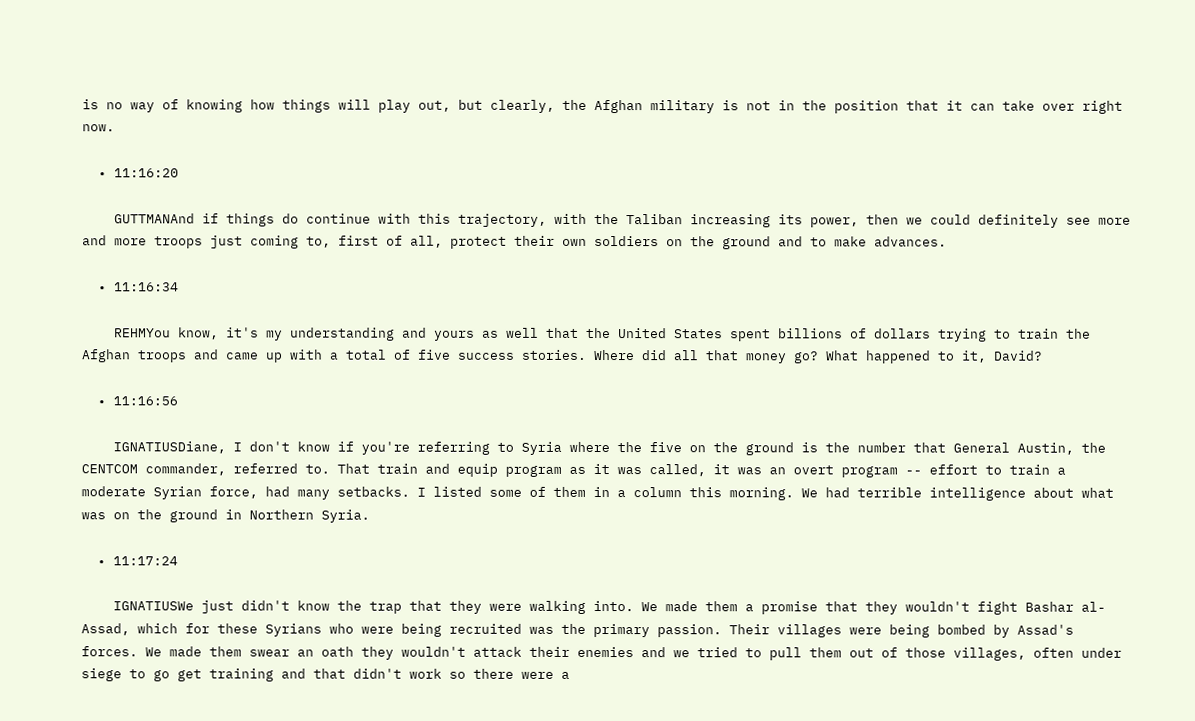is no way of knowing how things will play out, but clearly, the Afghan military is not in the position that it can take over right now.

  • 11:16:20

    GUTTMANAnd if things do continue with this trajectory, with the Taliban increasing its power, then we could definitely see more and more troops just coming to, first of all, protect their own soldiers on the ground and to make advances.

  • 11:16:34

    REHMYou know, it's my understanding and yours as well that the United States spent billions of dollars trying to train the Afghan troops and came up with a total of five success stories. Where did all that money go? What happened to it, David?

  • 11:16:56

    IGNATIUSDiane, I don't know if you're referring to Syria where the five on the ground is the number that General Austin, the CENTCOM commander, referred to. That train and equip program as it was called, it was an overt program -- effort to train a moderate Syrian force, had many setbacks. I listed some of them in a column this morning. We had terrible intelligence about what was on the ground in Northern Syria.

  • 11:17:24

    IGNATIUSWe just didn't know the trap that they were walking into. We made them a promise that they wouldn't fight Bashar al-Assad, which for these Syrians who were being recruited was the primary passion. Their villages were being bombed by Assad's forces. We made them swear an oath they wouldn't attack their enemies and we tried to pull them out of those villages, often under siege to go get training and that didn't work so there were a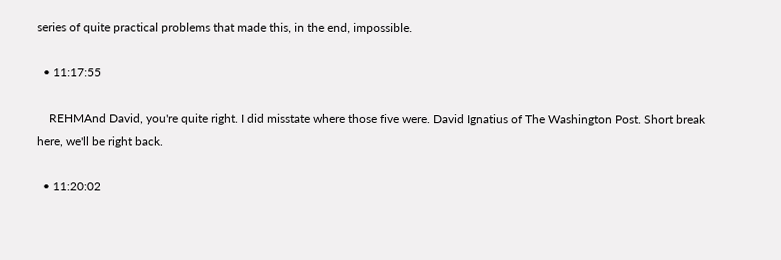series of quite practical problems that made this, in the end, impossible.

  • 11:17:55

    REHMAnd David, you're quite right. I did misstate where those five were. David Ignatius of The Washington Post. Short break here, we'll be right back.

  • 11:20:02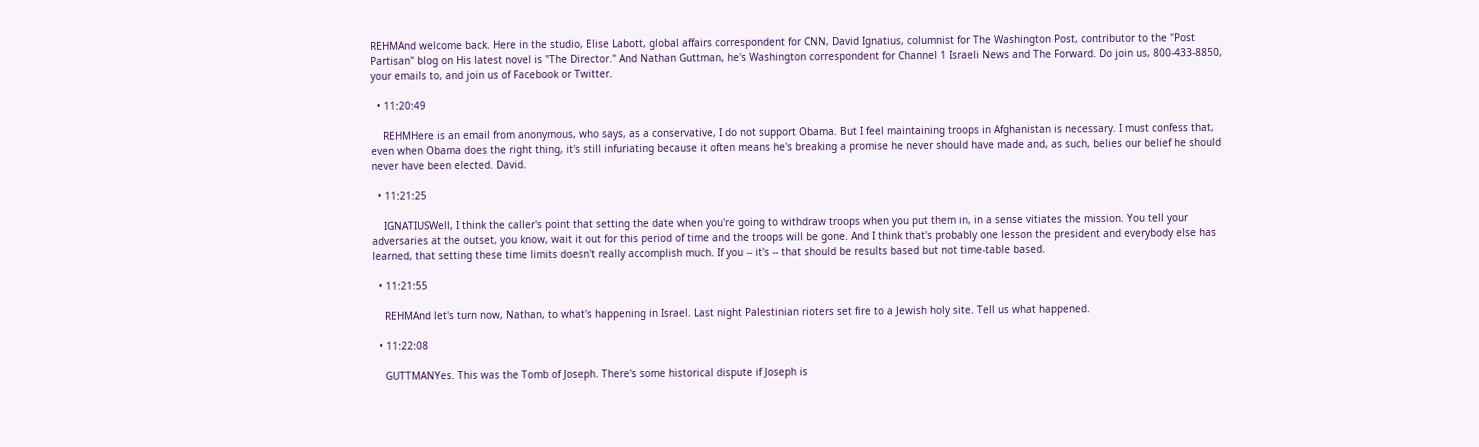REHMAnd welcome back. Here in the studio, Elise Labott, global affairs correspondent for CNN, David Ignatius, columnist for The Washington Post, contributor to the "Post Partisan" blog on His latest novel is "The Director." And Nathan Guttman, he's Washington correspondent for Channel 1 Israeli News and The Forward. Do join us, 800-433-8850, your emails to, and join us of Facebook or Twitter.

  • 11:20:49

    REHMHere is an email from anonymous, who says, as a conservative, I do not support Obama. But I feel maintaining troops in Afghanistan is necessary. I must confess that, even when Obama does the right thing, it's still infuriating because it often means he's breaking a promise he never should have made and, as such, belies our belief he should never have been elected. David.

  • 11:21:25

    IGNATIUSWell, I think the caller's point that setting the date when you're going to withdraw troops when you put them in, in a sense vitiates the mission. You tell your adversaries at the outset, you know, wait it out for this period of time and the troops will be gone. And I think that's probably one lesson the president and everybody else has learned, that setting these time limits doesn't really accomplish much. If you -- it's -- that should be results based but not time-table based.

  • 11:21:55

    REHMAnd let's turn now, Nathan, to what's happening in Israel. Last night Palestinian rioters set fire to a Jewish holy site. Tell us what happened.

  • 11:22:08

    GUTTMANYes. This was the Tomb of Joseph. There's some historical dispute if Joseph is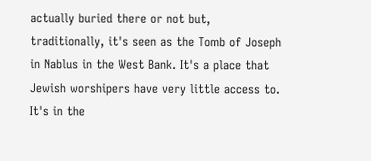actually buried there or not but, traditionally, it's seen as the Tomb of Joseph in Nablus in the West Bank. It's a place that Jewish worshipers have very little access to. It's in the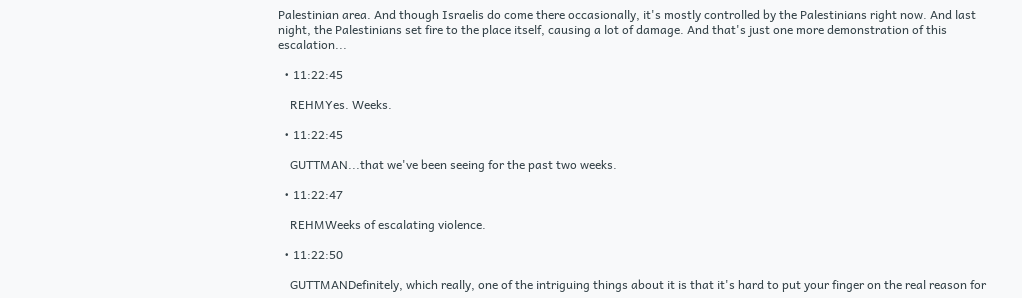Palestinian area. And though Israelis do come there occasionally, it's mostly controlled by the Palestinians right now. And last night, the Palestinians set fire to the place itself, causing a lot of damage. And that's just one more demonstration of this escalation...

  • 11:22:45

    REHMYes. Weeks.

  • 11:22:45

    GUTTMAN...that we've been seeing for the past two weeks.

  • 11:22:47

    REHMWeeks of escalating violence.

  • 11:22:50

    GUTTMANDefinitely, which really, one of the intriguing things about it is that it's hard to put your finger on the real reason for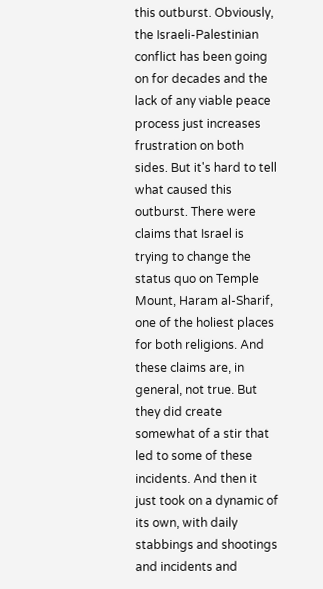this outburst. Obviously, the Israeli-Palestinian conflict has been going on for decades and the lack of any viable peace process just increases frustration on both sides. But it's hard to tell what caused this outburst. There were claims that Israel is trying to change the status quo on Temple Mount, Haram al-Sharif, one of the holiest places for both religions. And these claims are, in general, not true. But they did create somewhat of a stir that led to some of these incidents. And then it just took on a dynamic of its own, with daily stabbings and shootings and incidents and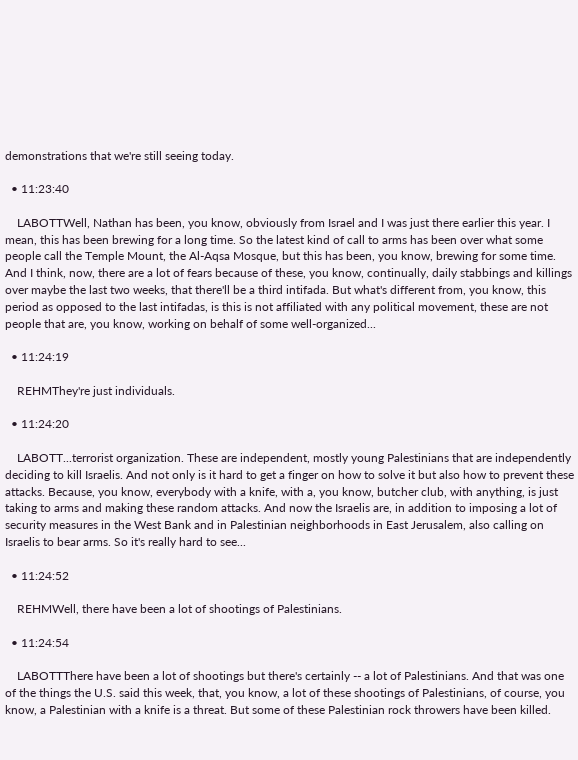demonstrations that we're still seeing today.

  • 11:23:40

    LABOTTWell, Nathan has been, you know, obviously from Israel and I was just there earlier this year. I mean, this has been brewing for a long time. So the latest kind of call to arms has been over what some people call the Temple Mount, the Al-Aqsa Mosque, but this has been, you know, brewing for some time. And I think, now, there are a lot of fears because of these, you know, continually, daily stabbings and killings over maybe the last two weeks, that there'll be a third intifada. But what's different from, you know, this period as opposed to the last intifadas, is this is not affiliated with any political movement, these are not people that are, you know, working on behalf of some well-organized...

  • 11:24:19

    REHMThey're just individuals.

  • 11:24:20

    LABOTT...terrorist organization. These are independent, mostly young Palestinians that are independently deciding to kill Israelis. And not only is it hard to get a finger on how to solve it but also how to prevent these attacks. Because, you know, everybody with a knife, with a, you know, butcher club, with anything, is just taking to arms and making these random attacks. And now the Israelis are, in addition to imposing a lot of security measures in the West Bank and in Palestinian neighborhoods in East Jerusalem, also calling on Israelis to bear arms. So it's really hard to see...

  • 11:24:52

    REHMWell, there have been a lot of shootings of Palestinians.

  • 11:24:54

    LABOTTThere have been a lot of shootings but there's certainly -- a lot of Palestinians. And that was one of the things the U.S. said this week, that, you know, a lot of these shootings of Palestinians, of course, you know, a Palestinian with a knife is a threat. But some of these Palestinian rock throwers have been killed.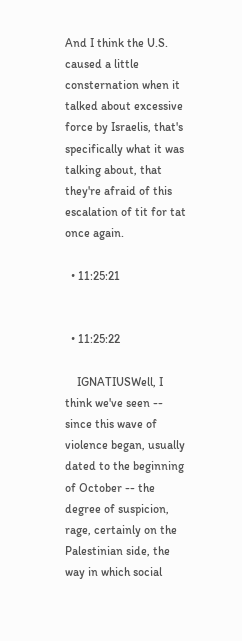And I think the U.S. caused a little consternation when it talked about excessive force by Israelis, that's specifically what it was talking about, that they're afraid of this escalation of tit for tat once again.

  • 11:25:21


  • 11:25:22

    IGNATIUSWell, I think we've seen -- since this wave of violence began, usually dated to the beginning of October -- the degree of suspicion, rage, certainly on the Palestinian side, the way in which social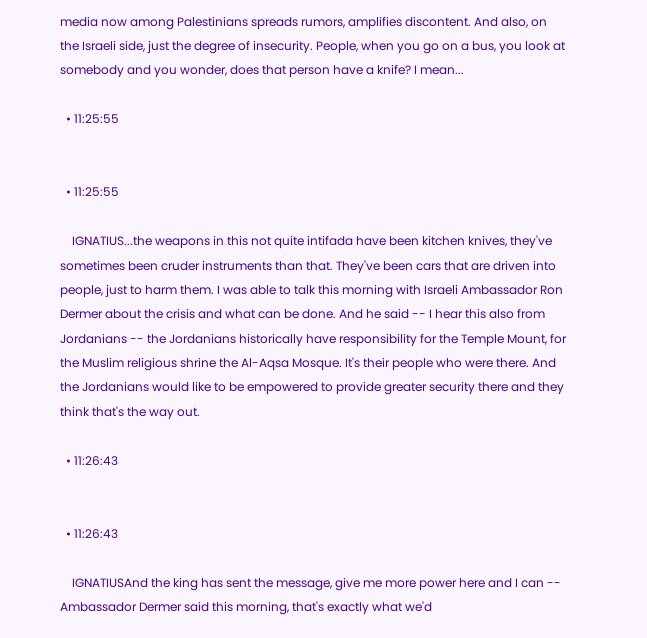media now among Palestinians spreads rumors, amplifies discontent. And also, on the Israeli side, just the degree of insecurity. People, when you go on a bus, you look at somebody and you wonder, does that person have a knife? I mean...

  • 11:25:55


  • 11:25:55

    IGNATIUS...the weapons in this not quite intifada have been kitchen knives, they've sometimes been cruder instruments than that. They've been cars that are driven into people, just to harm them. I was able to talk this morning with Israeli Ambassador Ron Dermer about the crisis and what can be done. And he said -- I hear this also from Jordanians -- the Jordanians historically have responsibility for the Temple Mount, for the Muslim religious shrine the Al-Aqsa Mosque. It's their people who were there. And the Jordanians would like to be empowered to provide greater security there and they think that's the way out.

  • 11:26:43


  • 11:26:43

    IGNATIUSAnd the king has sent the message, give me more power here and I can -- Ambassador Dermer said this morning, that's exactly what we'd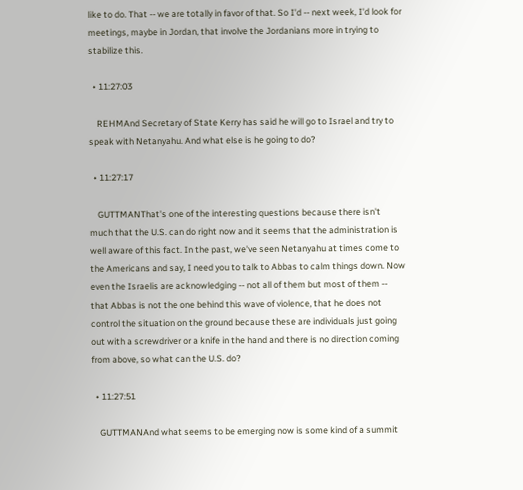like to do. That -- we are totally in favor of that. So I'd -- next week, I'd look for meetings, maybe in Jordan, that involve the Jordanians more in trying to stabilize this.

  • 11:27:03

    REHMAnd Secretary of State Kerry has said he will go to Israel and try to speak with Netanyahu. And what else is he going to do?

  • 11:27:17

    GUTTMANThat's one of the interesting questions because there isn't much that the U.S. can do right now and it seems that the administration is well aware of this fact. In the past, we've seen Netanyahu at times come to the Americans and say, I need you to talk to Abbas to calm things down. Now even the Israelis are acknowledging -- not all of them but most of them -- that Abbas is not the one behind this wave of violence, that he does not control the situation on the ground because these are individuals just going out with a screwdriver or a knife in the hand and there is no direction coming from above, so what can the U.S. do?

  • 11:27:51

    GUTTMANAnd what seems to be emerging now is some kind of a summit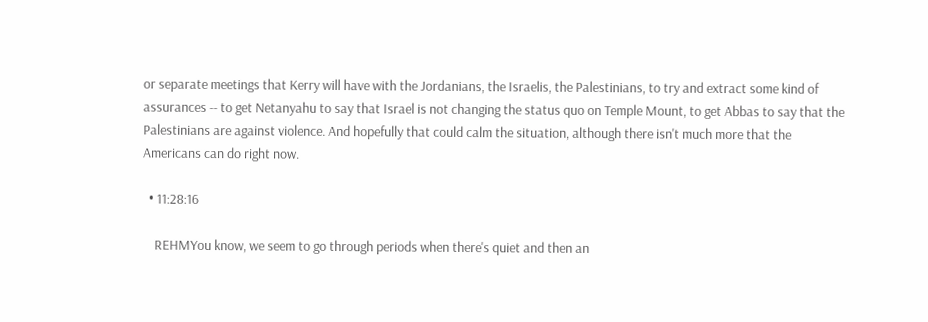or separate meetings that Kerry will have with the Jordanians, the Israelis, the Palestinians, to try and extract some kind of assurances -- to get Netanyahu to say that Israel is not changing the status quo on Temple Mount, to get Abbas to say that the Palestinians are against violence. And hopefully that could calm the situation, although there isn't much more that the Americans can do right now.

  • 11:28:16

    REHMYou know, we seem to go through periods when there's quiet and then an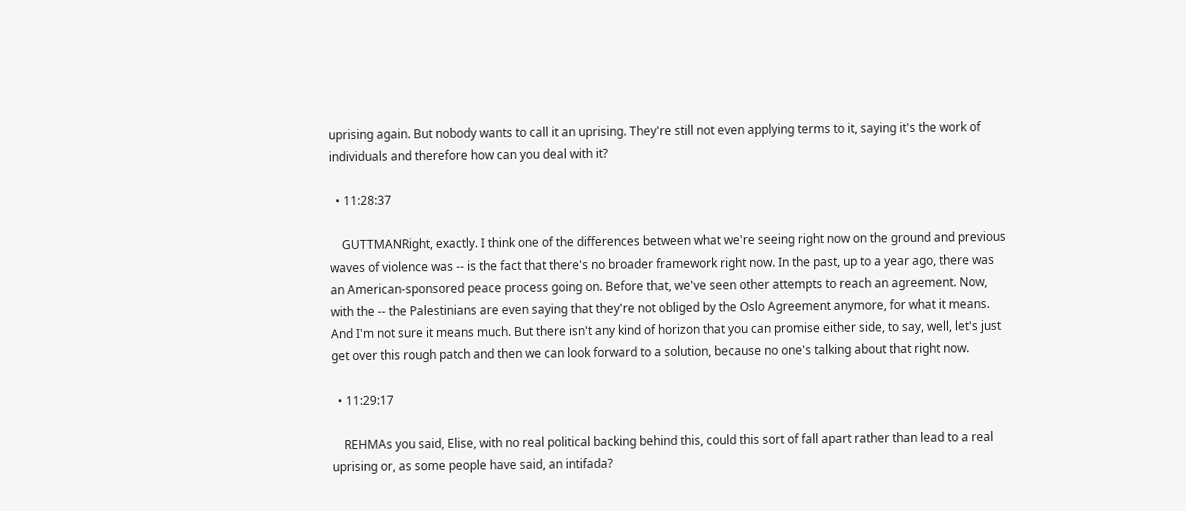uprising again. But nobody wants to call it an uprising. They're still not even applying terms to it, saying it's the work of individuals and therefore how can you deal with it?

  • 11:28:37

    GUTTMANRight, exactly. I think one of the differences between what we're seeing right now on the ground and previous waves of violence was -- is the fact that there's no broader framework right now. In the past, up to a year ago, there was an American-sponsored peace process going on. Before that, we've seen other attempts to reach an agreement. Now, with the -- the Palestinians are even saying that they're not obliged by the Oslo Agreement anymore, for what it means. And I'm not sure it means much. But there isn't any kind of horizon that you can promise either side, to say, well, let's just get over this rough patch and then we can look forward to a solution, because no one's talking about that right now.

  • 11:29:17

    REHMAs you said, Elise, with no real political backing behind this, could this sort of fall apart rather than lead to a real uprising or, as some people have said, an intifada?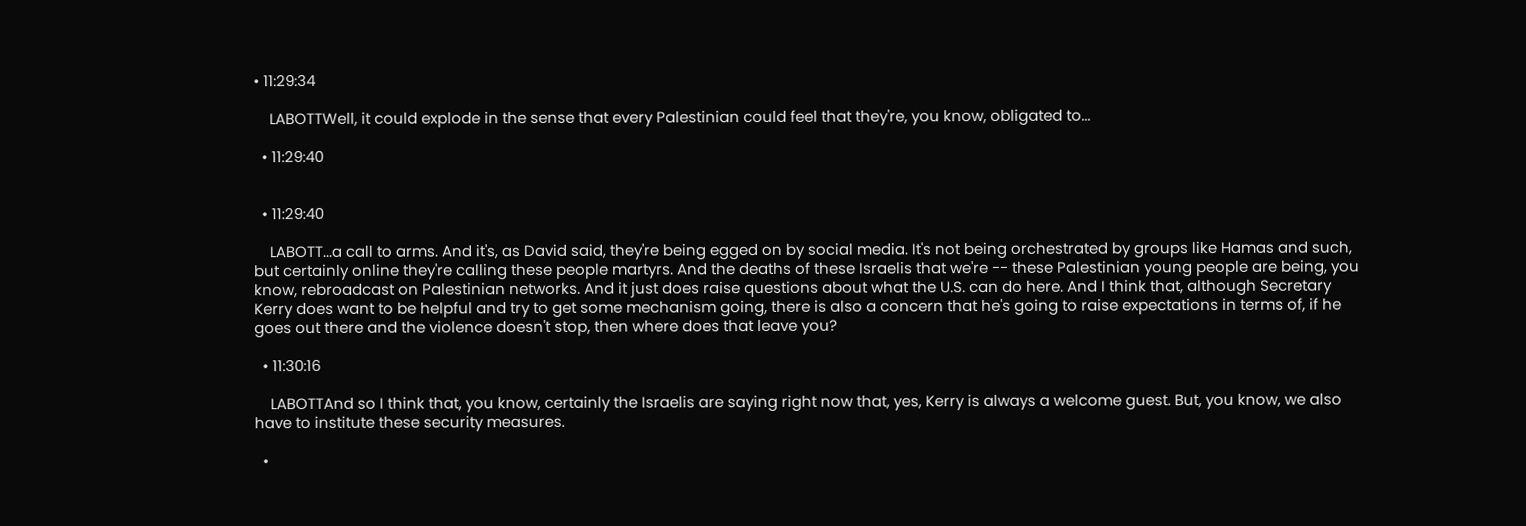• 11:29:34

    LABOTTWell, it could explode in the sense that every Palestinian could feel that they're, you know, obligated to...

  • 11:29:40


  • 11:29:40

    LABOTT...a call to arms. And it's, as David said, they're being egged on by social media. It's not being orchestrated by groups like Hamas and such, but certainly online they're calling these people martyrs. And the deaths of these Israelis that we're -- these Palestinian young people are being, you know, rebroadcast on Palestinian networks. And it just does raise questions about what the U.S. can do here. And I think that, although Secretary Kerry does want to be helpful and try to get some mechanism going, there is also a concern that he's going to raise expectations in terms of, if he goes out there and the violence doesn't stop, then where does that leave you?

  • 11:30:16

    LABOTTAnd so I think that, you know, certainly the Israelis are saying right now that, yes, Kerry is always a welcome guest. But, you know, we also have to institute these security measures.

  •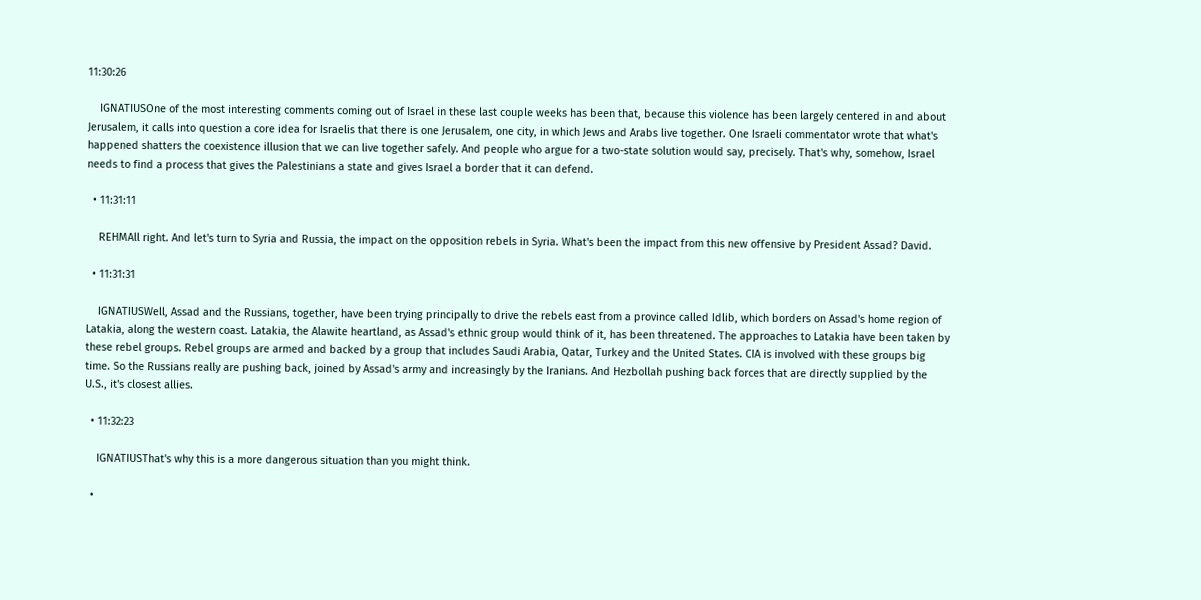11:30:26

    IGNATIUSOne of the most interesting comments coming out of Israel in these last couple weeks has been that, because this violence has been largely centered in and about Jerusalem, it calls into question a core idea for Israelis that there is one Jerusalem, one city, in which Jews and Arabs live together. One Israeli commentator wrote that what's happened shatters the coexistence illusion that we can live together safely. And people who argue for a two-state solution would say, precisely. That's why, somehow, Israel needs to find a process that gives the Palestinians a state and gives Israel a border that it can defend.

  • 11:31:11

    REHMAll right. And let's turn to Syria and Russia, the impact on the opposition rebels in Syria. What's been the impact from this new offensive by President Assad? David.

  • 11:31:31

    IGNATIUSWell, Assad and the Russians, together, have been trying principally to drive the rebels east from a province called Idlib, which borders on Assad's home region of Latakia, along the western coast. Latakia, the Alawite heartland, as Assad's ethnic group would think of it, has been threatened. The approaches to Latakia have been taken by these rebel groups. Rebel groups are armed and backed by a group that includes Saudi Arabia, Qatar, Turkey and the United States. CIA is involved with these groups big time. So the Russians really are pushing back, joined by Assad's army and increasingly by the Iranians. And Hezbollah pushing back forces that are directly supplied by the U.S., it's closest allies.

  • 11:32:23

    IGNATIUSThat's why this is a more dangerous situation than you might think.

  •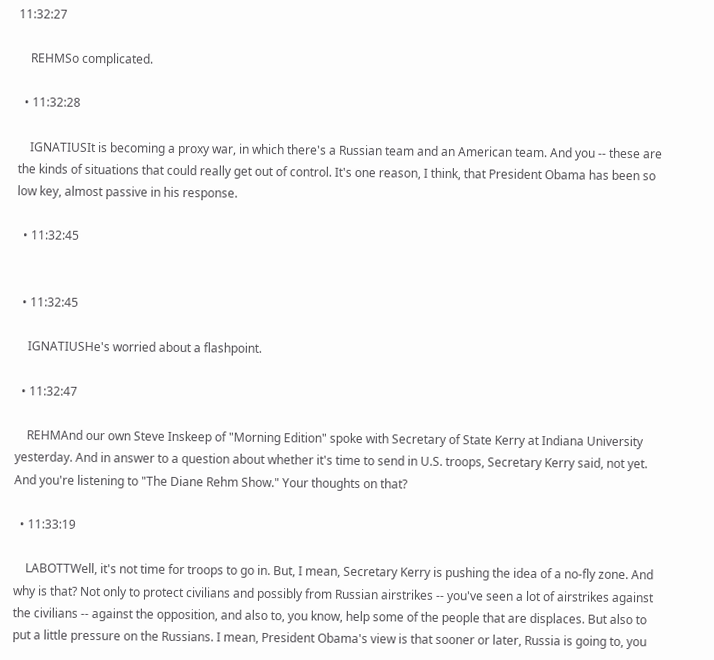11:32:27

    REHMSo complicated.

  • 11:32:28

    IGNATIUSIt is becoming a proxy war, in which there's a Russian team and an American team. And you -- these are the kinds of situations that could really get out of control. It's one reason, I think, that President Obama has been so low key, almost passive in his response.

  • 11:32:45


  • 11:32:45

    IGNATIUSHe's worried about a flashpoint.

  • 11:32:47

    REHMAnd our own Steve Inskeep of "Morning Edition" spoke with Secretary of State Kerry at Indiana University yesterday. And in answer to a question about whether it's time to send in U.S. troops, Secretary Kerry said, not yet. And you're listening to "The Diane Rehm Show." Your thoughts on that?

  • 11:33:19

    LABOTTWell, it's not time for troops to go in. But, I mean, Secretary Kerry is pushing the idea of a no-fly zone. And why is that? Not only to protect civilians and possibly from Russian airstrikes -- you've seen a lot of airstrikes against the civilians -- against the opposition, and also to, you know, help some of the people that are displaces. But also to put a little pressure on the Russians. I mean, President Obama's view is that sooner or later, Russia is going to, you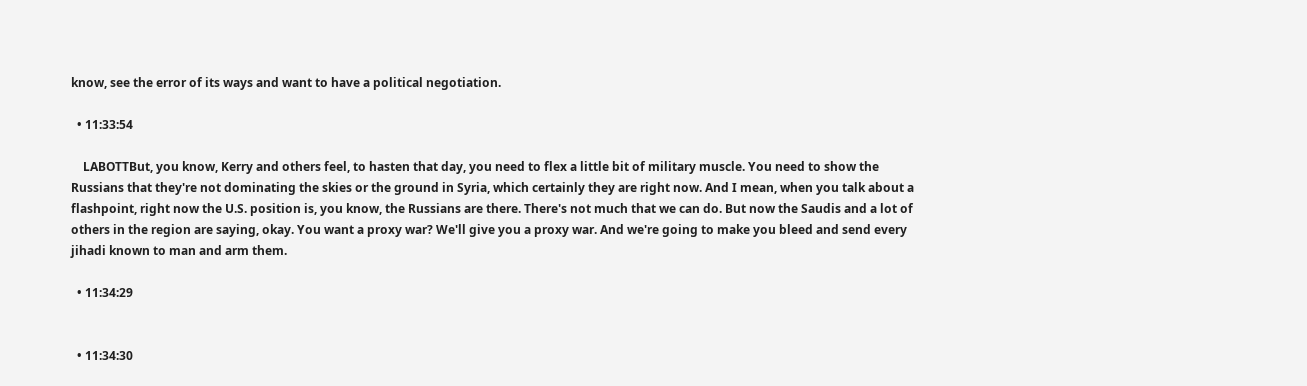know, see the error of its ways and want to have a political negotiation.

  • 11:33:54

    LABOTTBut, you know, Kerry and others feel, to hasten that day, you need to flex a little bit of military muscle. You need to show the Russians that they're not dominating the skies or the ground in Syria, which certainly they are right now. And I mean, when you talk about a flashpoint, right now the U.S. position is, you know, the Russians are there. There's not much that we can do. But now the Saudis and a lot of others in the region are saying, okay. You want a proxy war? We'll give you a proxy war. And we're going to make you bleed and send every jihadi known to man and arm them.

  • 11:34:29


  • 11:34:30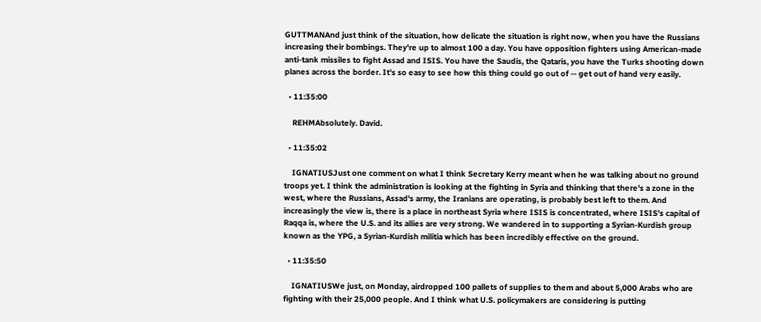GUTTMANAnd just think of the situation, how delicate the situation is right now, when you have the Russians increasing their bombings. They're up to almost 100 a day. You have opposition fighters using American-made anti-tank missiles to fight Assad and ISIS. You have the Saudis, the Qataris, you have the Turks shooting down planes across the border. It's so easy to see how this thing could go out of -- get out of hand very easily.

  • 11:35:00

    REHMAbsolutely. David.

  • 11:35:02

    IGNATIUSJust one comment on what I think Secretary Kerry meant when he was talking about no ground troops yet. I think the administration is looking at the fighting in Syria and thinking that there's a zone in the west, where the Russians, Assad's army, the Iranians are operating, is probably best left to them. And increasingly the view is, there is a place in northeast Syria where ISIS is concentrated, where ISIS's capital of Raqqa is, where the U.S. and its allies are very strong. We wandered in to supporting a Syrian-Kurdish group known as the YPG, a Syrian-Kurdish militia which has been incredibly effective on the ground.

  • 11:35:50

    IGNATIUSWe just, on Monday, airdropped 100 pallets of supplies to them and about 5,000 Arabs who are fighting with their 25,000 people. And I think what U.S. policymakers are considering is putting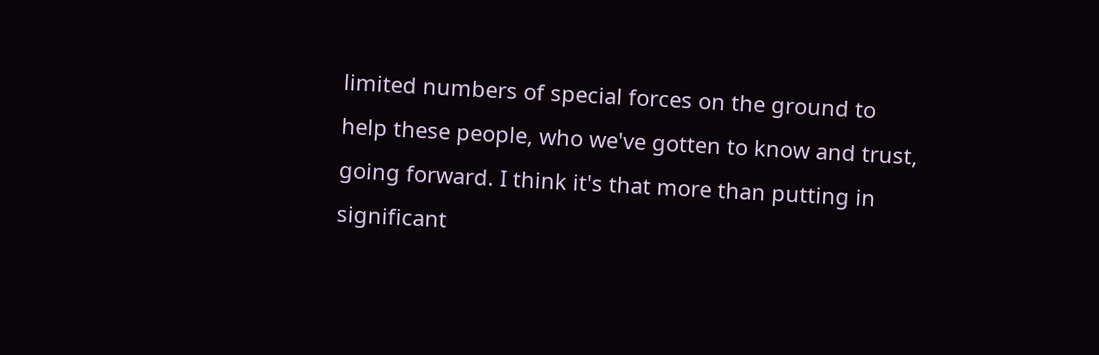limited numbers of special forces on the ground to help these people, who we've gotten to know and trust, going forward. I think it's that more than putting in significant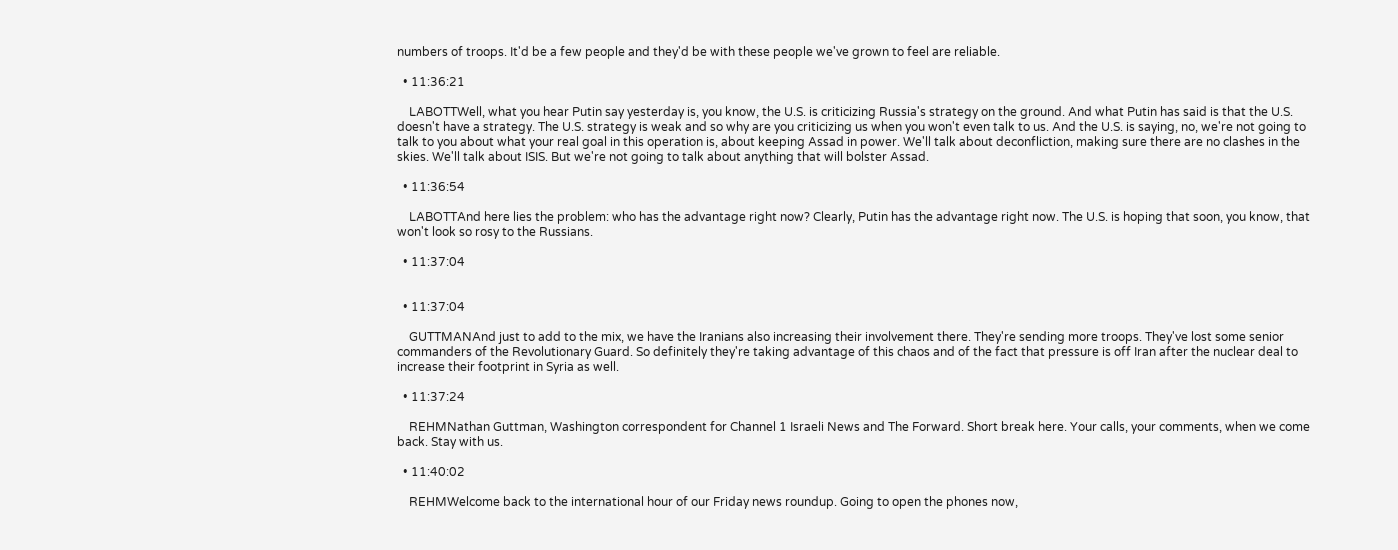numbers of troops. It'd be a few people and they'd be with these people we've grown to feel are reliable.

  • 11:36:21

    LABOTTWell, what you hear Putin say yesterday is, you know, the U.S. is criticizing Russia's strategy on the ground. And what Putin has said is that the U.S. doesn't have a strategy. The U.S. strategy is weak and so why are you criticizing us when you won't even talk to us. And the U.S. is saying, no, we're not going to talk to you about what your real goal in this operation is, about keeping Assad in power. We'll talk about deconfliction, making sure there are no clashes in the skies. We'll talk about ISIS. But we're not going to talk about anything that will bolster Assad.

  • 11:36:54

    LABOTTAnd here lies the problem: who has the advantage right now? Clearly, Putin has the advantage right now. The U.S. is hoping that soon, you know, that won't look so rosy to the Russians.

  • 11:37:04


  • 11:37:04

    GUTTMANAnd just to add to the mix, we have the Iranians also increasing their involvement there. They're sending more troops. They've lost some senior commanders of the Revolutionary Guard. So definitely they're taking advantage of this chaos and of the fact that pressure is off Iran after the nuclear deal to increase their footprint in Syria as well.

  • 11:37:24

    REHMNathan Guttman, Washington correspondent for Channel 1 Israeli News and The Forward. Short break here. Your calls, your comments, when we come back. Stay with us.

  • 11:40:02

    REHMWelcome back to the international hour of our Friday news roundup. Going to open the phones now,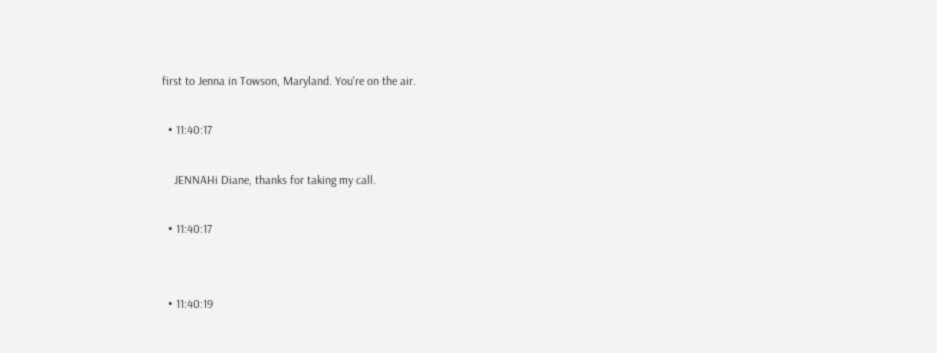first to Jenna in Towson, Maryland. You're on the air.

  • 11:40:17

    JENNAHi Diane, thanks for taking my call.

  • 11:40:17


  • 11:40:19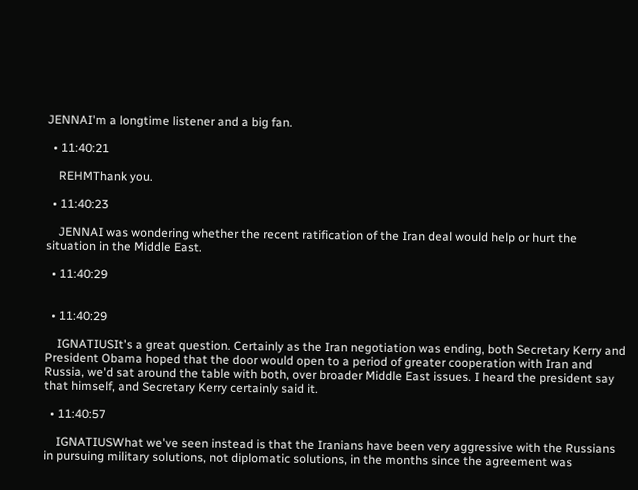JENNAI'm a longtime listener and a big fan.

  • 11:40:21

    REHMThank you.

  • 11:40:23

    JENNAI was wondering whether the recent ratification of the Iran deal would help or hurt the situation in the Middle East.

  • 11:40:29


  • 11:40:29

    IGNATIUSIt's a great question. Certainly as the Iran negotiation was ending, both Secretary Kerry and President Obama hoped that the door would open to a period of greater cooperation with Iran and Russia, we'd sat around the table with both, over broader Middle East issues. I heard the president say that himself, and Secretary Kerry certainly said it.

  • 11:40:57

    IGNATIUSWhat we've seen instead is that the Iranians have been very aggressive with the Russians in pursuing military solutions, not diplomatic solutions, in the months since the agreement was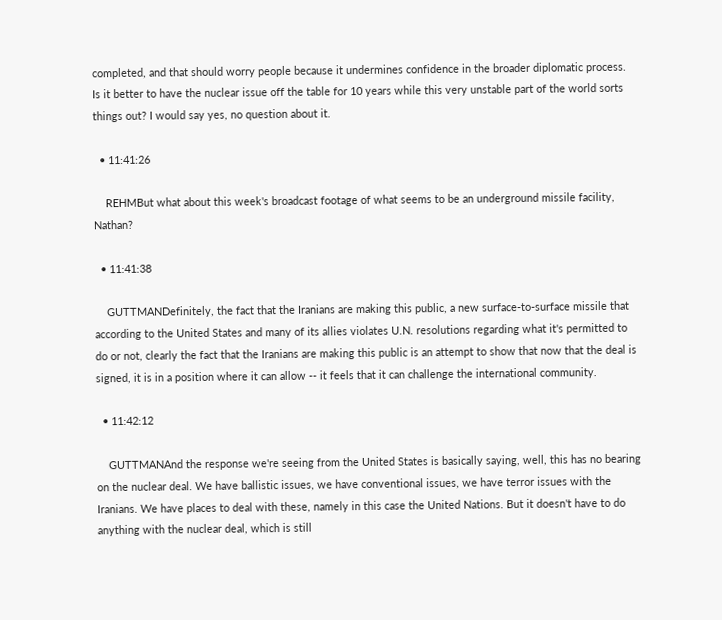completed, and that should worry people because it undermines confidence in the broader diplomatic process. Is it better to have the nuclear issue off the table for 10 years while this very unstable part of the world sorts things out? I would say yes, no question about it.

  • 11:41:26

    REHMBut what about this week's broadcast footage of what seems to be an underground missile facility, Nathan?

  • 11:41:38

    GUTTMANDefinitely, the fact that the Iranians are making this public, a new surface-to-surface missile that according to the United States and many of its allies violates U.N. resolutions regarding what it's permitted to do or not, clearly the fact that the Iranians are making this public is an attempt to show that now that the deal is signed, it is in a position where it can allow -- it feels that it can challenge the international community.

  • 11:42:12

    GUTTMANAnd the response we're seeing from the United States is basically saying, well, this has no bearing on the nuclear deal. We have ballistic issues, we have conventional issues, we have terror issues with the Iranians. We have places to deal with these, namely in this case the United Nations. But it doesn't have to do anything with the nuclear deal, which is still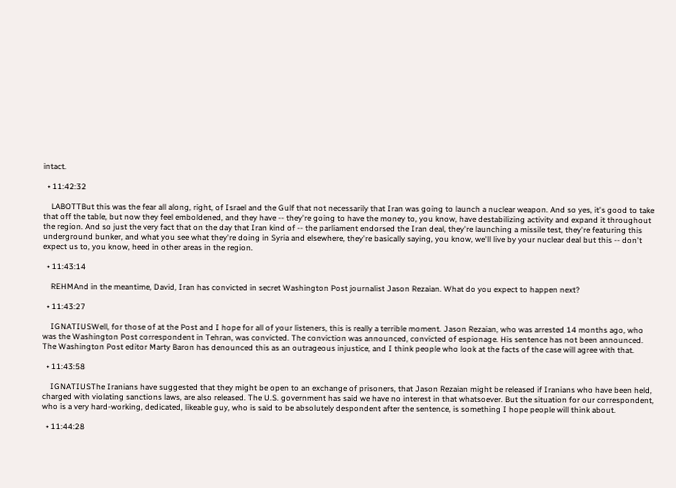intact.

  • 11:42:32

    LABOTTBut this was the fear all along, right, of Israel and the Gulf that not necessarily that Iran was going to launch a nuclear weapon. And so yes, it's good to take that off the table, but now they feel emboldened, and they have -- they're going to have the money to, you know, have destabilizing activity and expand it throughout the region. And so just the very fact that on the day that Iran kind of -- the parliament endorsed the Iran deal, they're launching a missile test, they're featuring this underground bunker, and what you see what they're doing in Syria and elsewhere, they're basically saying, you know, we'll live by your nuclear deal but this -- don't expect us to, you know, heed in other areas in the region.

  • 11:43:14

    REHMAnd in the meantime, David, Iran has convicted in secret Washington Post journalist Jason Rezaian. What do you expect to happen next?

  • 11:43:27

    IGNATIUSWell, for those of at the Post and I hope for all of your listeners, this is really a terrible moment. Jason Rezaian, who was arrested 14 months ago, who was the Washington Post correspondent in Tehran, was convicted. The conviction was announced, convicted of espionage. His sentence has not been announced. The Washington Post editor Marty Baron has denounced this as an outrageous injustice, and I think people who look at the facts of the case will agree with that.

  • 11:43:58

    IGNATIUSThe Iranians have suggested that they might be open to an exchange of prisoners, that Jason Rezaian might be released if Iranians who have been held, charged with violating sanctions laws, are also released. The U.S. government has said we have no interest in that whatsoever. But the situation for our correspondent, who is a very hard-working, dedicated, likeable guy, who is said to be absolutely despondent after the sentence, is something I hope people will think about.

  • 11:44:28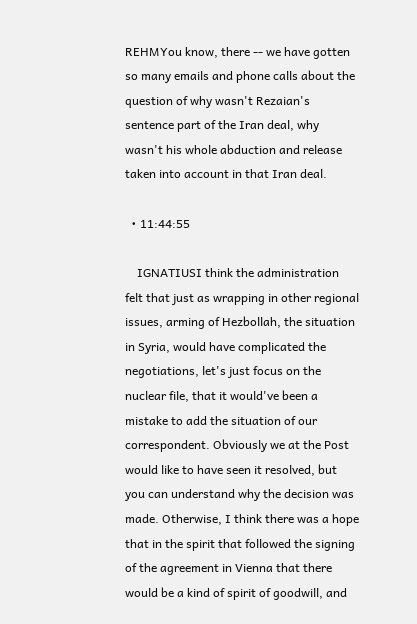REHMYou know, there -- we have gotten so many emails and phone calls about the question of why wasn't Rezaian's sentence part of the Iran deal, why wasn't his whole abduction and release taken into account in that Iran deal.

  • 11:44:55

    IGNATIUSI think the administration felt that just as wrapping in other regional issues, arming of Hezbollah, the situation in Syria, would have complicated the negotiations, let's just focus on the nuclear file, that it would've been a mistake to add the situation of our correspondent. Obviously we at the Post would like to have seen it resolved, but you can understand why the decision was made. Otherwise, I think there was a hope that in the spirit that followed the signing of the agreement in Vienna that there would be a kind of spirit of goodwill, and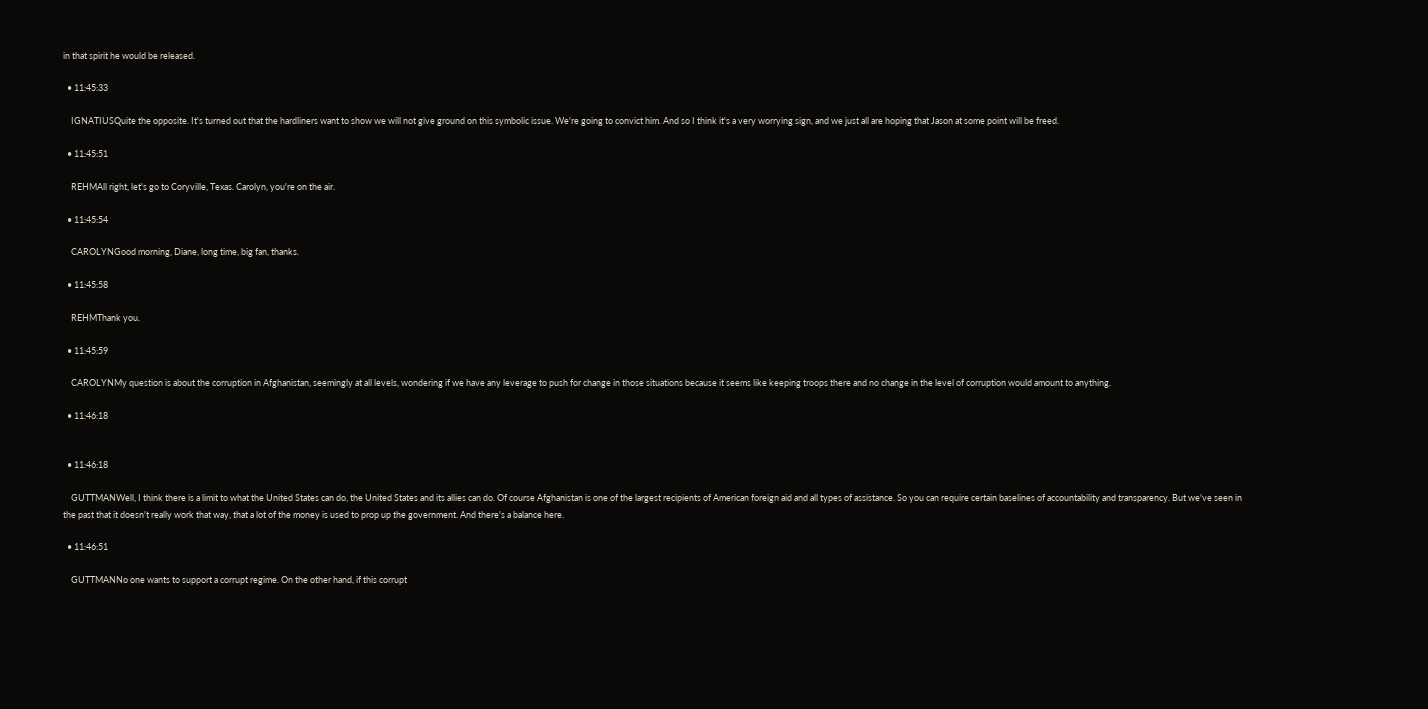in that spirit he would be released.

  • 11:45:33

    IGNATIUSQuite the opposite. It's turned out that the hardliners want to show we will not give ground on this symbolic issue. We're going to convict him. And so I think it's a very worrying sign, and we just all are hoping that Jason at some point will be freed.

  • 11:45:51

    REHMAll right, let's go to Coryville, Texas. Carolyn, you're on the air.

  • 11:45:54

    CAROLYNGood morning, Diane, long time, big fan, thanks.

  • 11:45:58

    REHMThank you.

  • 11:45:59

    CAROLYNMy question is about the corruption in Afghanistan, seemingly at all levels, wondering if we have any leverage to push for change in those situations because it seems like keeping troops there and no change in the level of corruption would amount to anything.

  • 11:46:18


  • 11:46:18

    GUTTMANWell, I think there is a limit to what the United States can do, the United States and its allies can do. Of course Afghanistan is one of the largest recipients of American foreign aid and all types of assistance. So you can require certain baselines of accountability and transparency. But we've seen in the past that it doesn't really work that way, that a lot of the money is used to prop up the government. And there's a balance here.

  • 11:46:51

    GUTTMANNo one wants to support a corrupt regime. On the other hand, if this corrupt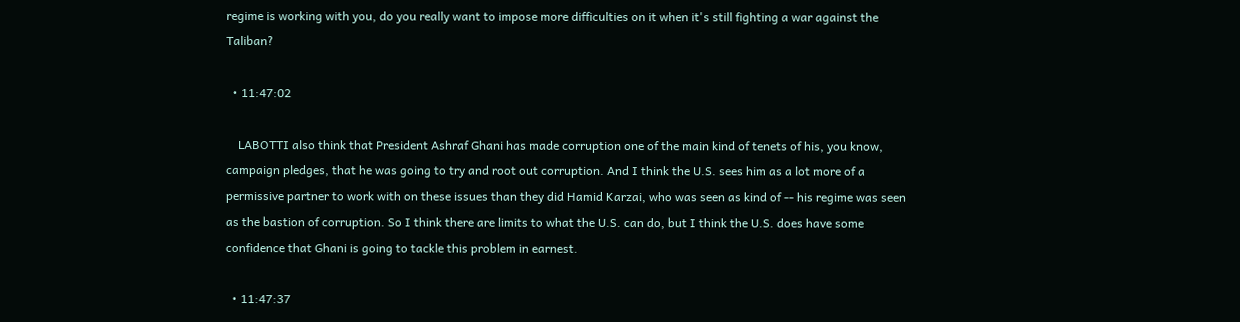regime is working with you, do you really want to impose more difficulties on it when it's still fighting a war against the Taliban?

  • 11:47:02

    LABOTTI also think that President Ashraf Ghani has made corruption one of the main kind of tenets of his, you know, campaign pledges, that he was going to try and root out corruption. And I think the U.S. sees him as a lot more of a permissive partner to work with on these issues than they did Hamid Karzai, who was seen as kind of -- his regime was seen as the bastion of corruption. So I think there are limits to what the U.S. can do, but I think the U.S. does have some confidence that Ghani is going to tackle this problem in earnest.

  • 11:47:37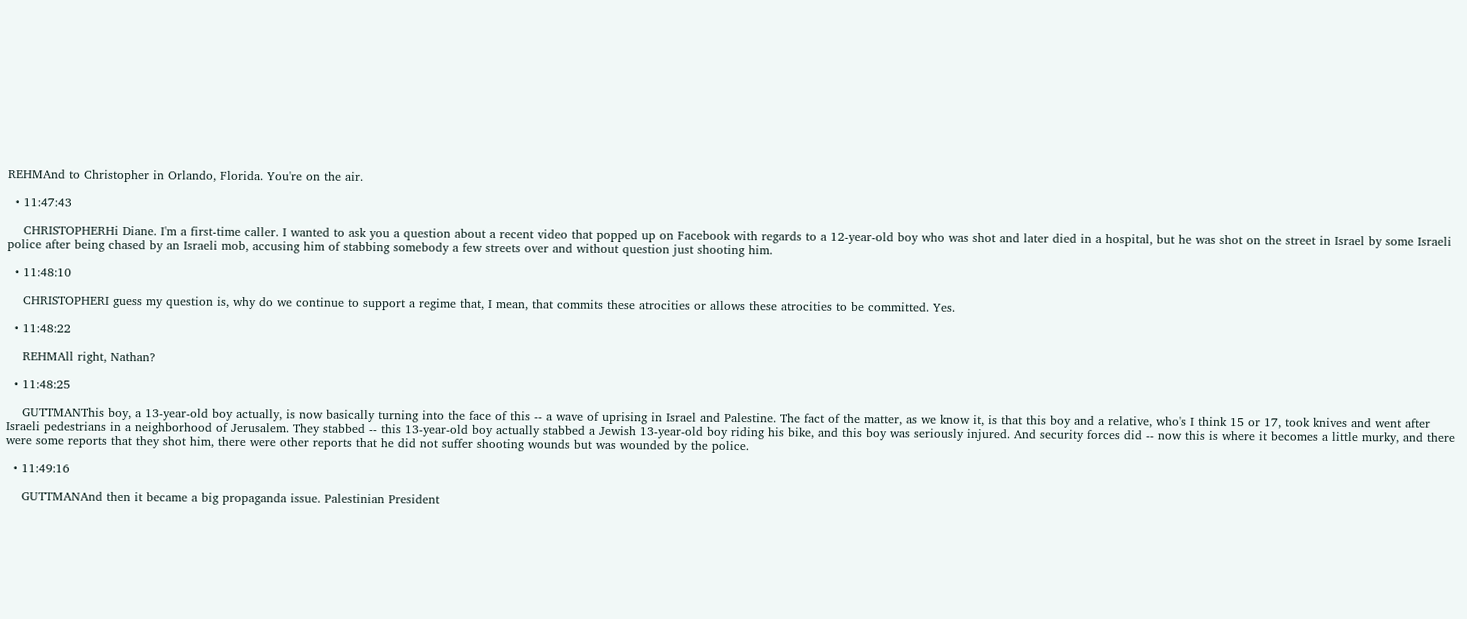REHMAnd to Christopher in Orlando, Florida. You're on the air.

  • 11:47:43

    CHRISTOPHERHi Diane. I'm a first-time caller. I wanted to ask you a question about a recent video that popped up on Facebook with regards to a 12-year-old boy who was shot and later died in a hospital, but he was shot on the street in Israel by some Israeli police after being chased by an Israeli mob, accusing him of stabbing somebody a few streets over and without question just shooting him.

  • 11:48:10

    CHRISTOPHERI guess my question is, why do we continue to support a regime that, I mean, that commits these atrocities or allows these atrocities to be committed. Yes.

  • 11:48:22

    REHMAll right, Nathan?

  • 11:48:25

    GUTTMANThis boy, a 13-year-old boy actually, is now basically turning into the face of this -- a wave of uprising in Israel and Palestine. The fact of the matter, as we know it, is that this boy and a relative, who's I think 15 or 17, took knives and went after Israeli pedestrians in a neighborhood of Jerusalem. They stabbed -- this 13-year-old boy actually stabbed a Jewish 13-year-old boy riding his bike, and this boy was seriously injured. And security forces did -- now this is where it becomes a little murky, and there were some reports that they shot him, there were other reports that he did not suffer shooting wounds but was wounded by the police.

  • 11:49:16

    GUTTMANAnd then it became a big propaganda issue. Palestinian President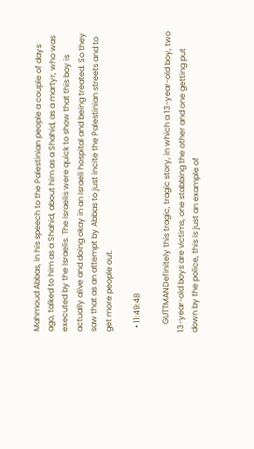Mahmoud Abbas, in his speech to the Palestinian people a couple of days ago, talked to him as a Shahid, about him as a Shahid, as a martyr, who was executed by the Israelis. The Israelis were quick to show that this boy is actually alive and doing okay in an Israeli hospital and being treated. So they saw that as an attempt by Abbas to just incite the Palestinian streets and to get more people out.

  • 11:49:48

    GUTTMANDefinitely this tragic, tragic story, in which a 13-year-old boy, two 13-year-old boys are victims, one stabbing the other and one getting put down by the police, this is just an example of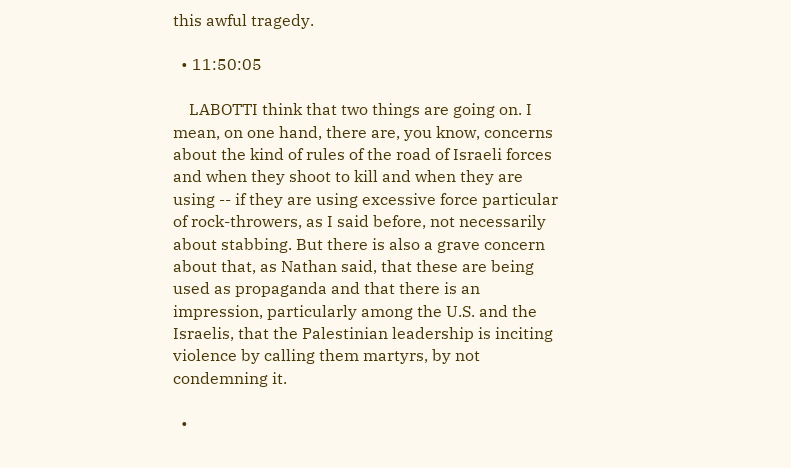this awful tragedy.

  • 11:50:05

    LABOTTI think that two things are going on. I mean, on one hand, there are, you know, concerns about the kind of rules of the road of Israeli forces and when they shoot to kill and when they are using -- if they are using excessive force particular of rock-throwers, as I said before, not necessarily about stabbing. But there is also a grave concern about that, as Nathan said, that these are being used as propaganda and that there is an impression, particularly among the U.S. and the Israelis, that the Palestinian leadership is inciting violence by calling them martyrs, by not condemning it.

  •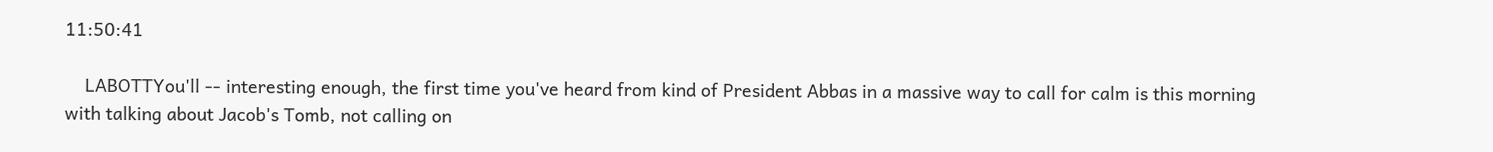11:50:41

    LABOTTYou'll -- interesting enough, the first time you've heard from kind of President Abbas in a massive way to call for calm is this morning with talking about Jacob's Tomb, not calling on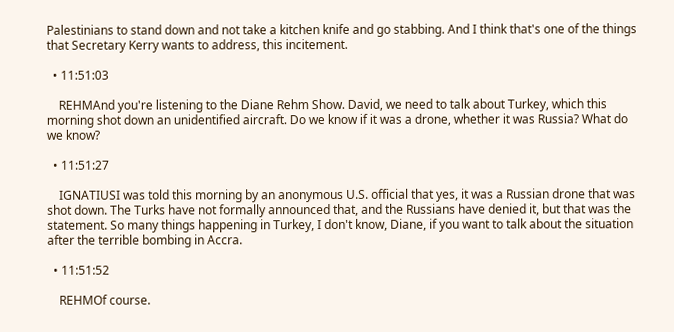Palestinians to stand down and not take a kitchen knife and go stabbing. And I think that's one of the things that Secretary Kerry wants to address, this incitement.

  • 11:51:03

    REHMAnd you're listening to the Diane Rehm Show. David, we need to talk about Turkey, which this morning shot down an unidentified aircraft. Do we know if it was a drone, whether it was Russia? What do we know?

  • 11:51:27

    IGNATIUSI was told this morning by an anonymous U.S. official that yes, it was a Russian drone that was shot down. The Turks have not formally announced that, and the Russians have denied it, but that was the statement. So many things happening in Turkey, I don't know, Diane, if you want to talk about the situation after the terrible bombing in Accra.

  • 11:51:52

    REHMOf course.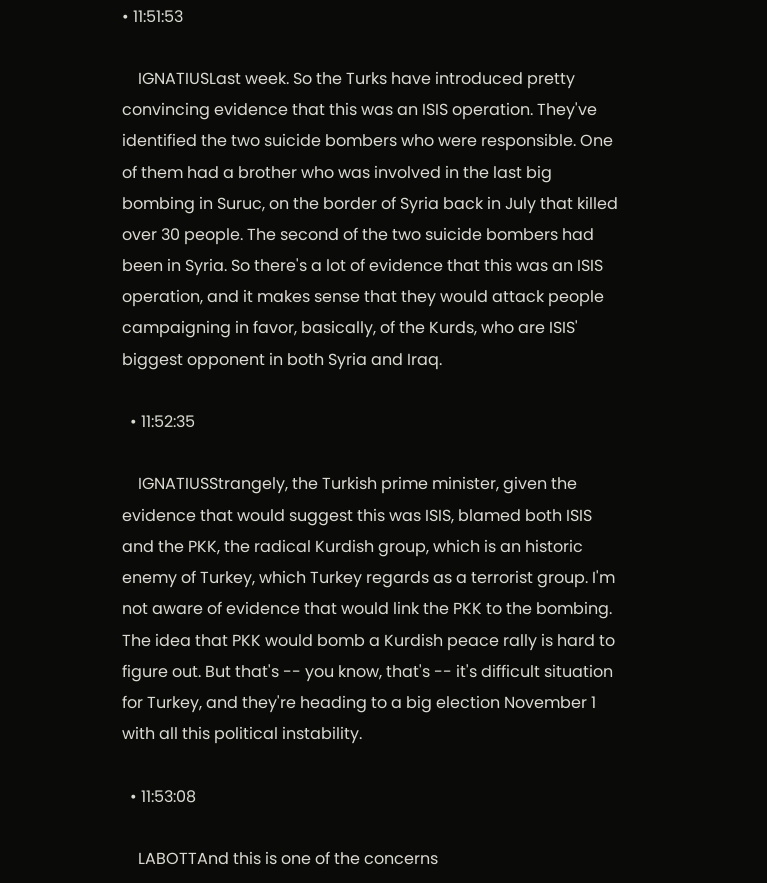• 11:51:53

    IGNATIUSLast week. So the Turks have introduced pretty convincing evidence that this was an ISIS operation. They've identified the two suicide bombers who were responsible. One of them had a brother who was involved in the last big bombing in Suruc, on the border of Syria back in July that killed over 30 people. The second of the two suicide bombers had been in Syria. So there's a lot of evidence that this was an ISIS operation, and it makes sense that they would attack people campaigning in favor, basically, of the Kurds, who are ISIS' biggest opponent in both Syria and Iraq.

  • 11:52:35

    IGNATIUSStrangely, the Turkish prime minister, given the evidence that would suggest this was ISIS, blamed both ISIS and the PKK, the radical Kurdish group, which is an historic enemy of Turkey, which Turkey regards as a terrorist group. I'm not aware of evidence that would link the PKK to the bombing. The idea that PKK would bomb a Kurdish peace rally is hard to figure out. But that's -- you know, that's -- it's difficult situation for Turkey, and they're heading to a big election November 1 with all this political instability.

  • 11:53:08

    LABOTTAnd this is one of the concerns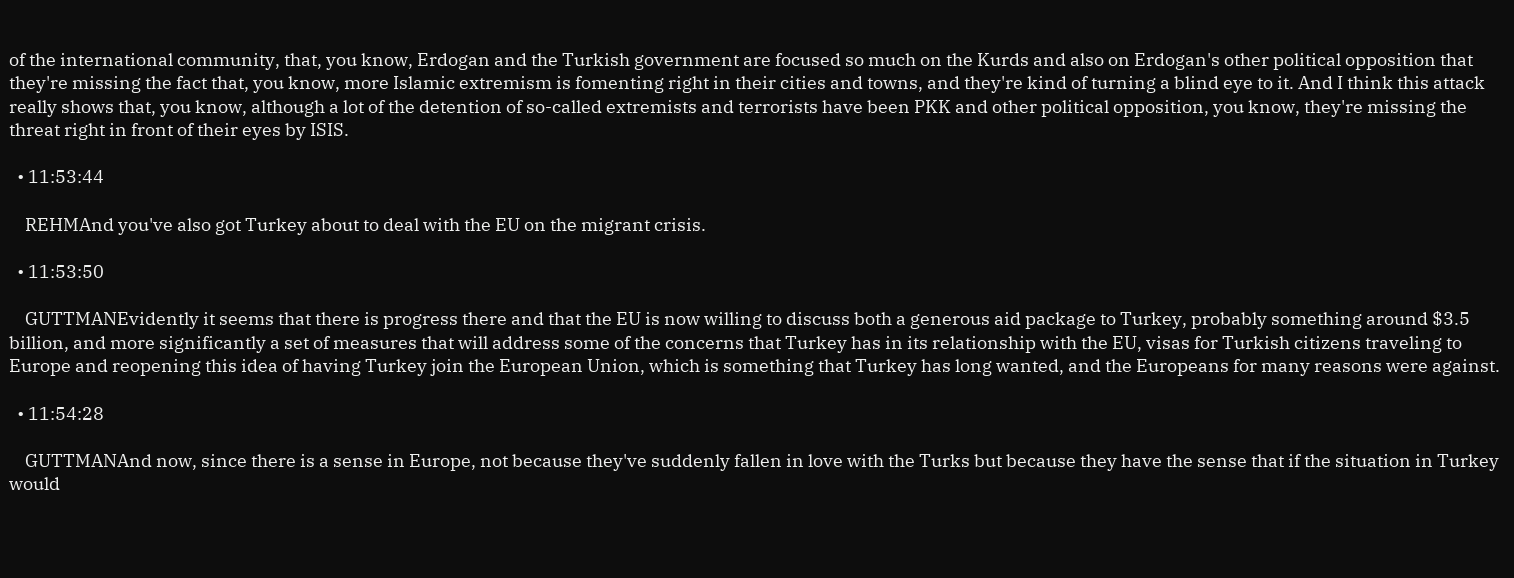of the international community, that, you know, Erdogan and the Turkish government are focused so much on the Kurds and also on Erdogan's other political opposition that they're missing the fact that, you know, more Islamic extremism is fomenting right in their cities and towns, and they're kind of turning a blind eye to it. And I think this attack really shows that, you know, although a lot of the detention of so-called extremists and terrorists have been PKK and other political opposition, you know, they're missing the threat right in front of their eyes by ISIS.

  • 11:53:44

    REHMAnd you've also got Turkey about to deal with the EU on the migrant crisis.

  • 11:53:50

    GUTTMANEvidently it seems that there is progress there and that the EU is now willing to discuss both a generous aid package to Turkey, probably something around $3.5 billion, and more significantly a set of measures that will address some of the concerns that Turkey has in its relationship with the EU, visas for Turkish citizens traveling to Europe and reopening this idea of having Turkey join the European Union, which is something that Turkey has long wanted, and the Europeans for many reasons were against.

  • 11:54:28

    GUTTMANAnd now, since there is a sense in Europe, not because they've suddenly fallen in love with the Turks but because they have the sense that if the situation in Turkey would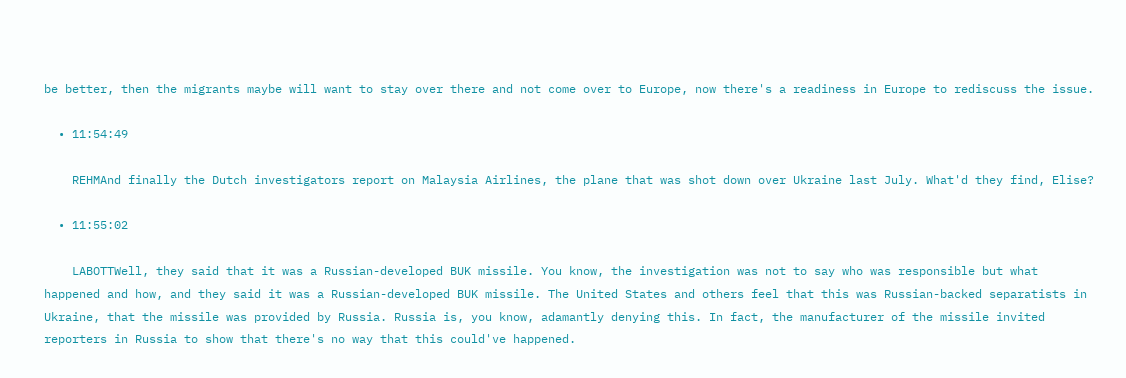be better, then the migrants maybe will want to stay over there and not come over to Europe, now there's a readiness in Europe to rediscuss the issue.

  • 11:54:49

    REHMAnd finally the Dutch investigators report on Malaysia Airlines, the plane that was shot down over Ukraine last July. What'd they find, Elise?

  • 11:55:02

    LABOTTWell, they said that it was a Russian-developed BUK missile. You know, the investigation was not to say who was responsible but what happened and how, and they said it was a Russian-developed BUK missile. The United States and others feel that this was Russian-backed separatists in Ukraine, that the missile was provided by Russia. Russia is, you know, adamantly denying this. In fact, the manufacturer of the missile invited reporters in Russia to show that there's no way that this could've happened.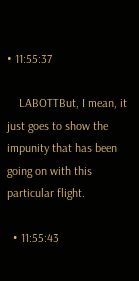• 11:55:37

    LABOTTBut, I mean, it just goes to show the impunity that has been going on with this particular flight.

  • 11:55:43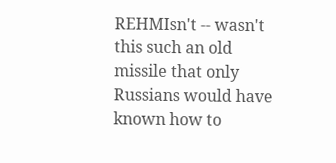REHMIsn't -- wasn't this such an old missile that only Russians would have known how to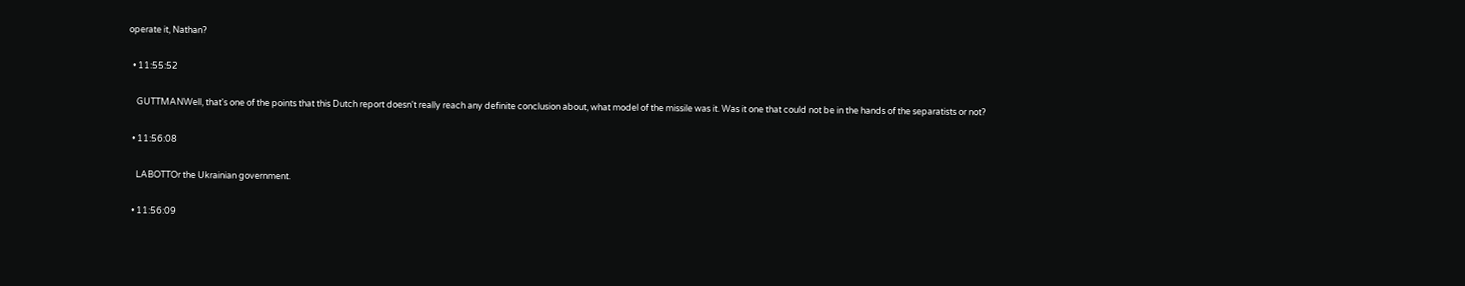operate it, Nathan?

  • 11:55:52

    GUTTMANWell, that's one of the points that this Dutch report doesn't really reach any definite conclusion about, what model of the missile was it. Was it one that could not be in the hands of the separatists or not?

  • 11:56:08

    LABOTTOr the Ukrainian government.

  • 11:56:09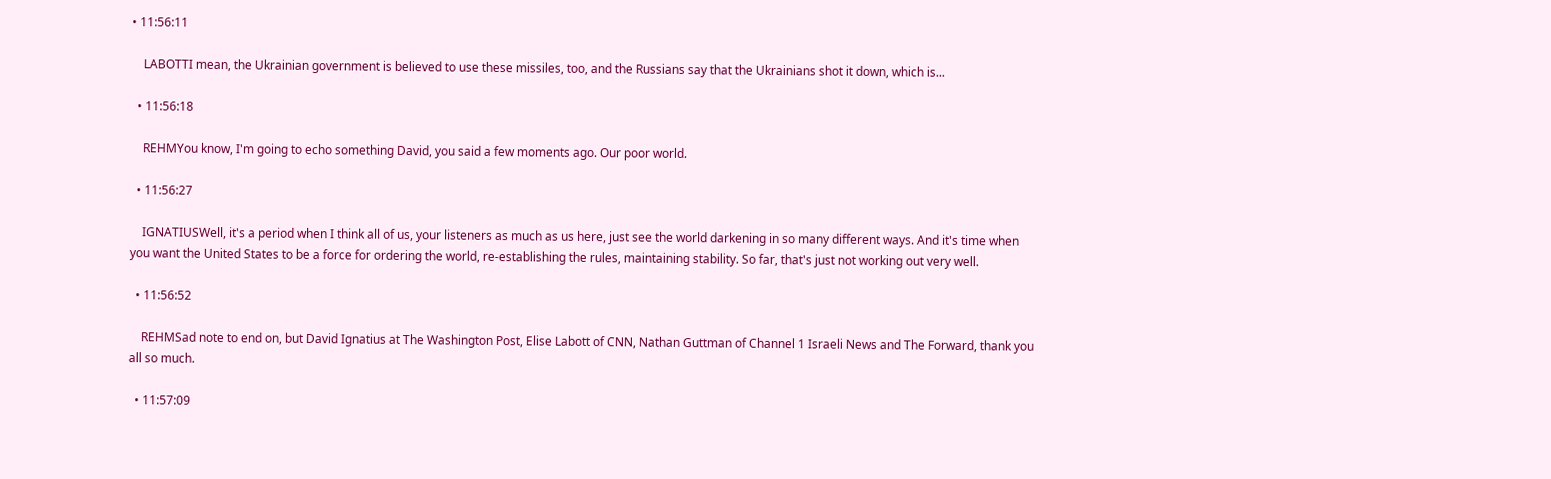• 11:56:11

    LABOTTI mean, the Ukrainian government is believed to use these missiles, too, and the Russians say that the Ukrainians shot it down, which is...

  • 11:56:18

    REHMYou know, I'm going to echo something David, you said a few moments ago. Our poor world.

  • 11:56:27

    IGNATIUSWell, it's a period when I think all of us, your listeners as much as us here, just see the world darkening in so many different ways. And it's time when you want the United States to be a force for ordering the world, re-establishing the rules, maintaining stability. So far, that's just not working out very well.

  • 11:56:52

    REHMSad note to end on, but David Ignatius at The Washington Post, Elise Labott of CNN, Nathan Guttman of Channel 1 Israeli News and The Forward, thank you all so much.

  • 11:57:09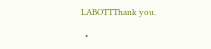LABOTTThank you.

  •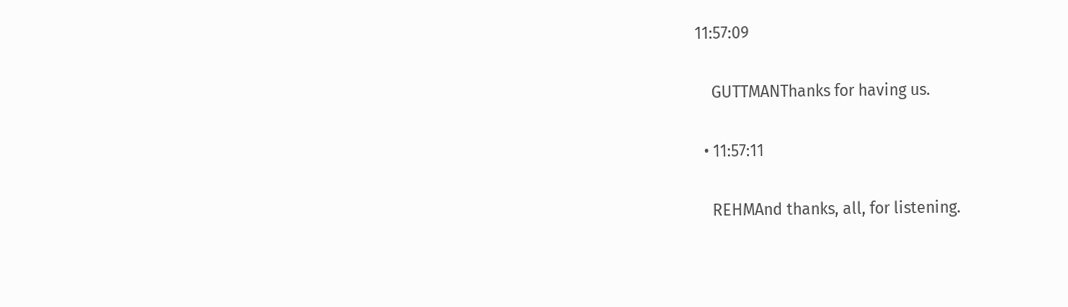11:57:09

    GUTTMANThanks for having us.

  • 11:57:11

    REHMAnd thanks, all, for listening.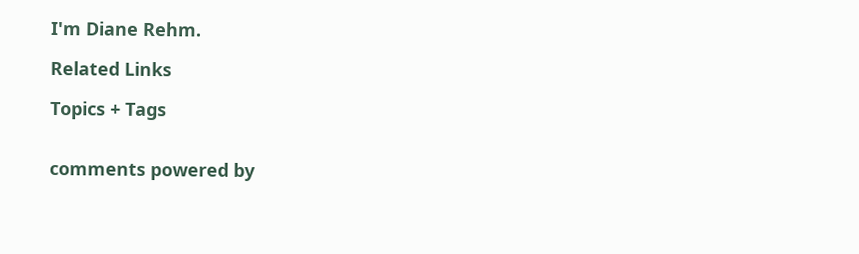I'm Diane Rehm.

Related Links

Topics + Tags


comments powered by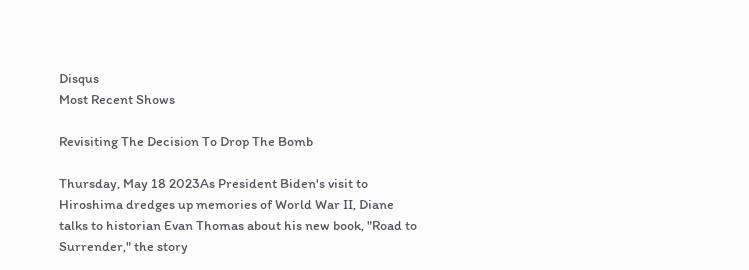Disqus
Most Recent Shows

Revisiting The Decision To Drop The Bomb

Thursday, May 18 2023As President Biden's visit to Hiroshima dredges up memories of World War II, Diane talks to historian Evan Thomas about his new book, "Road to Surrender," the story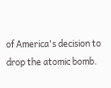of America's decision to drop the atomic bomb.